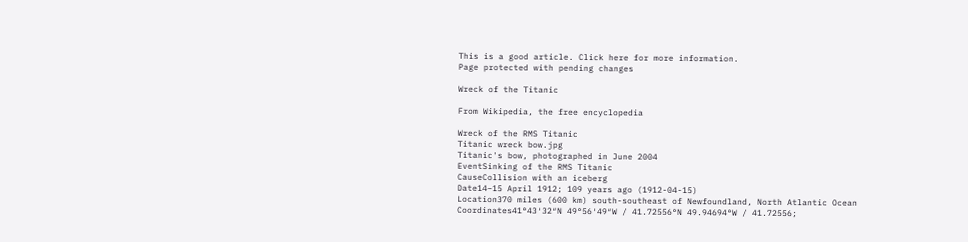This is a good article. Click here for more information.
Page protected with pending changes

Wreck of the Titanic

From Wikipedia, the free encyclopedia

Wreck of the RMS Titanic
Titanic wreck bow.jpg
Titanic's bow, photographed in June 2004
EventSinking of the RMS Titanic
CauseCollision with an iceberg
Date14–15 April 1912; 109 years ago (1912-04-15)
Location370 miles (600 km) south-southeast of Newfoundland, North Atlantic Ocean
Coordinates41°43′32″N 49°56′49″W / 41.72556°N 49.94694°W / 41.72556;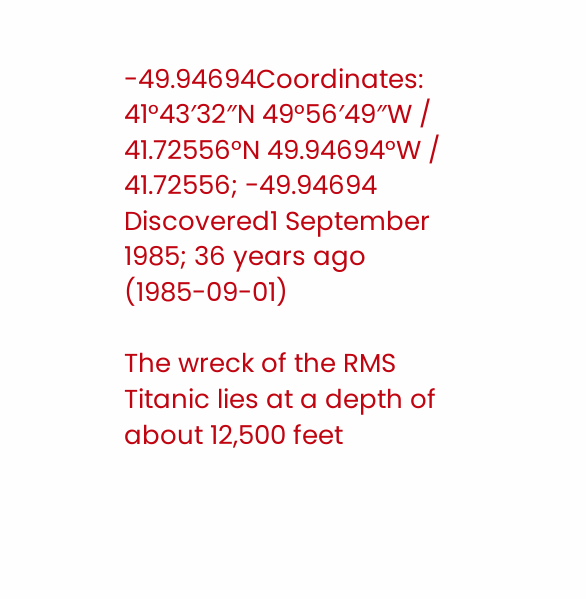-49.94694Coordinates: 41°43′32″N 49°56′49″W / 41.72556°N 49.94694°W / 41.72556; -49.94694
Discovered1 September 1985; 36 years ago (1985-09-01)

The wreck of the RMS Titanic lies at a depth of about 12,500 feet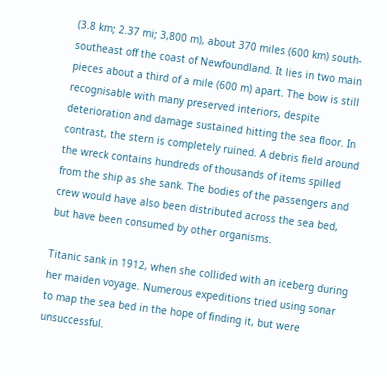(3.8 km; 2.37 mi; 3,800 m), about 370 miles (600 km) south-southeast off the coast of Newfoundland. It lies in two main pieces about a third of a mile (600 m) apart. The bow is still recognisable with many preserved interiors, despite deterioration and damage sustained hitting the sea floor. In contrast, the stern is completely ruined. A debris field around the wreck contains hundreds of thousands of items spilled from the ship as she sank. The bodies of the passengers and crew would have also been distributed across the sea bed, but have been consumed by other organisms.

Titanic sank in 1912, when she collided with an iceberg during her maiden voyage. Numerous expeditions tried using sonar to map the sea bed in the hope of finding it, but were unsuccessful.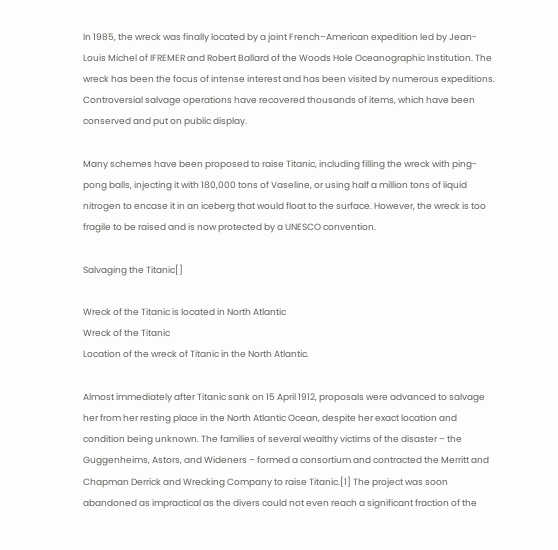In 1985, the wreck was finally located by a joint French–American expedition led by Jean-Louis Michel of IFREMER and Robert Ballard of the Woods Hole Oceanographic Institution. The wreck has been the focus of intense interest and has been visited by numerous expeditions. Controversial salvage operations have recovered thousands of items, which have been conserved and put on public display.

Many schemes have been proposed to raise Titanic, including filling the wreck with ping-pong balls, injecting it with 180,000 tons of Vaseline, or using half a million tons of liquid nitrogen to encase it in an iceberg that would float to the surface. However, the wreck is too fragile to be raised and is now protected by a UNESCO convention.

Salvaging the Titanic[]

Wreck of the Titanic is located in North Atlantic
Wreck of the Titanic
Location of the wreck of Titanic in the North Atlantic.

Almost immediately after Titanic sank on 15 April 1912, proposals were advanced to salvage her from her resting place in the North Atlantic Ocean, despite her exact location and condition being unknown. The families of several wealthy victims of the disaster – the Guggenheims, Astors, and Wideners – formed a consortium and contracted the Merritt and Chapman Derrick and Wrecking Company to raise Titanic.[1] The project was soon abandoned as impractical as the divers could not even reach a significant fraction of the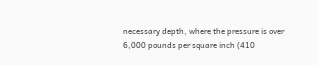necessary depth, where the pressure is over 6,000 pounds per square inch (410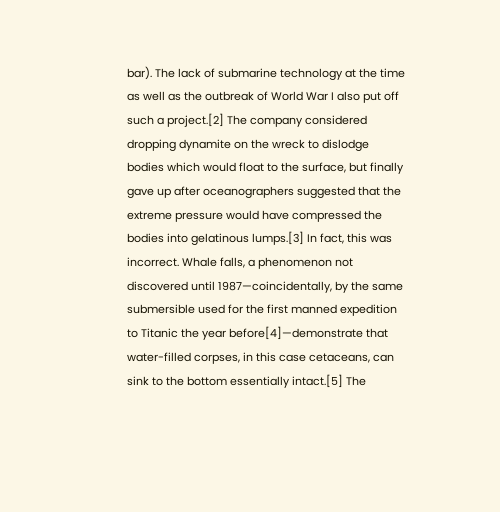bar). The lack of submarine technology at the time as well as the outbreak of World War I also put off such a project.[2] The company considered dropping dynamite on the wreck to dislodge bodies which would float to the surface, but finally gave up after oceanographers suggested that the extreme pressure would have compressed the bodies into gelatinous lumps.[3] In fact, this was incorrect. Whale falls, a phenomenon not discovered until 1987—coincidentally, by the same submersible used for the first manned expedition to Titanic the year before[4]—demonstrate that water-filled corpses, in this case cetaceans, can sink to the bottom essentially intact.[5] The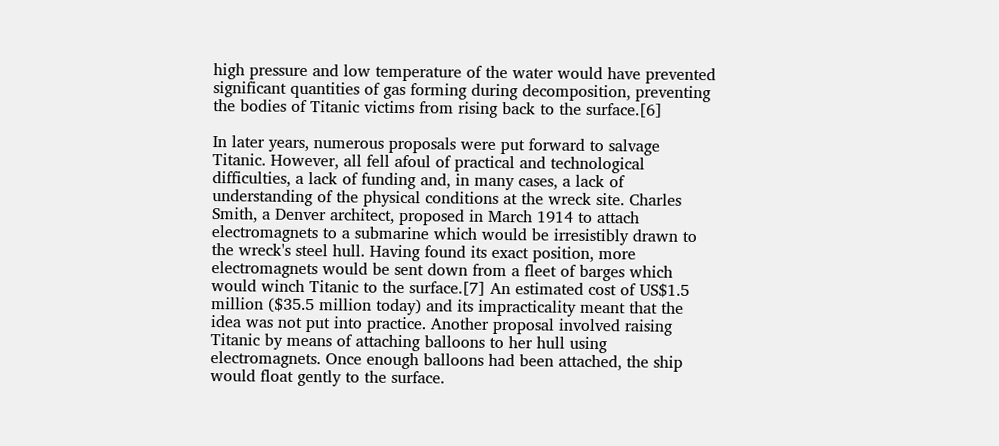high pressure and low temperature of the water would have prevented significant quantities of gas forming during decomposition, preventing the bodies of Titanic victims from rising back to the surface.[6]

In later years, numerous proposals were put forward to salvage Titanic. However, all fell afoul of practical and technological difficulties, a lack of funding and, in many cases, a lack of understanding of the physical conditions at the wreck site. Charles Smith, a Denver architect, proposed in March 1914 to attach electromagnets to a submarine which would be irresistibly drawn to the wreck's steel hull. Having found its exact position, more electromagnets would be sent down from a fleet of barges which would winch Titanic to the surface.[7] An estimated cost of US$1.5 million ($35.5 million today) and its impracticality meant that the idea was not put into practice. Another proposal involved raising Titanic by means of attaching balloons to her hull using electromagnets. Once enough balloons had been attached, the ship would float gently to the surface.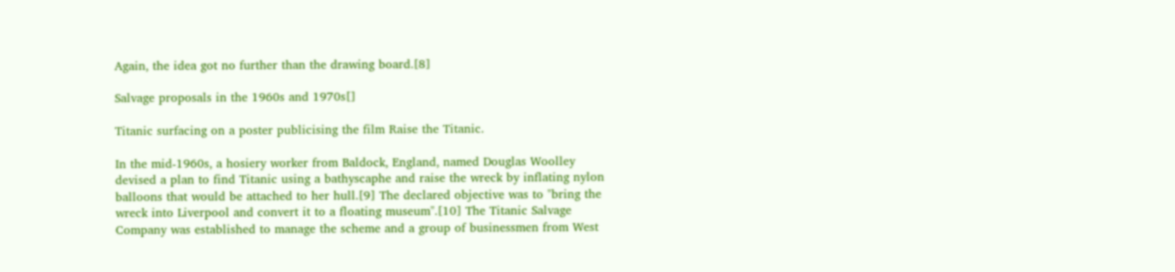Again, the idea got no further than the drawing board.[8]

Salvage proposals in the 1960s and 1970s[]

Titanic surfacing on a poster publicising the film Raise the Titanic.

In the mid-1960s, a hosiery worker from Baldock, England, named Douglas Woolley devised a plan to find Titanic using a bathyscaphe and raise the wreck by inflating nylon balloons that would be attached to her hull.[9] The declared objective was to "bring the wreck into Liverpool and convert it to a floating museum".[10] The Titanic Salvage Company was established to manage the scheme and a group of businessmen from West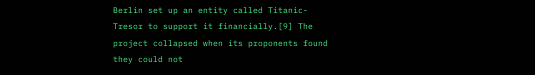Berlin set up an entity called Titanic-Tresor to support it financially.[9] The project collapsed when its proponents found they could not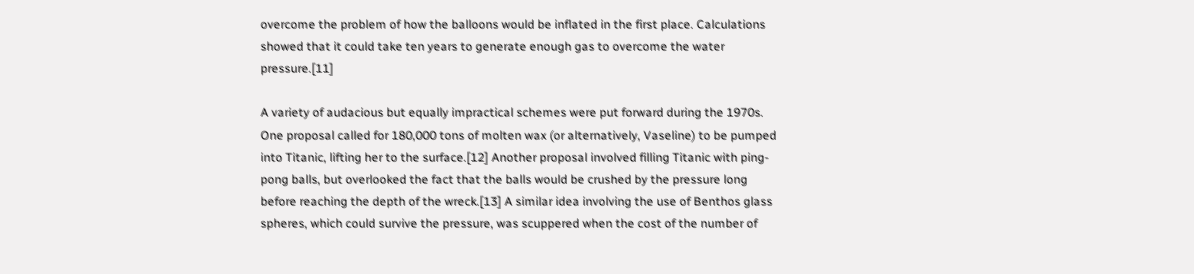overcome the problem of how the balloons would be inflated in the first place. Calculations showed that it could take ten years to generate enough gas to overcome the water pressure.[11]

A variety of audacious but equally impractical schemes were put forward during the 1970s. One proposal called for 180,000 tons of molten wax (or alternatively, Vaseline) to be pumped into Titanic, lifting her to the surface.[12] Another proposal involved filling Titanic with ping-pong balls, but overlooked the fact that the balls would be crushed by the pressure long before reaching the depth of the wreck.[13] A similar idea involving the use of Benthos glass spheres, which could survive the pressure, was scuppered when the cost of the number of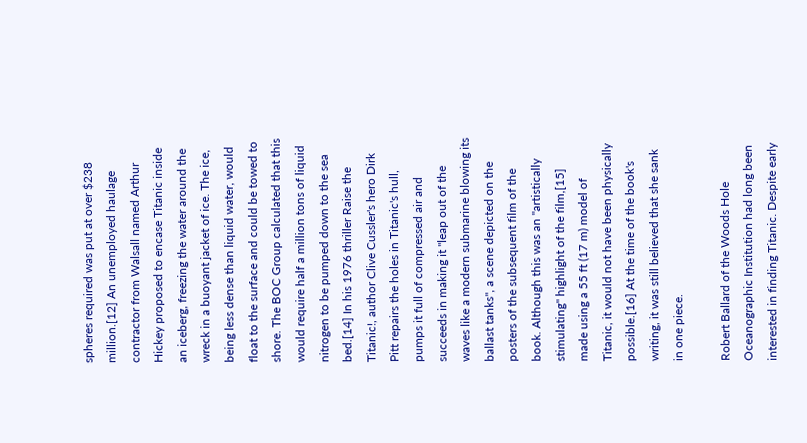spheres required was put at over $238 million.[12] An unemployed haulage contractor from Walsall named Arthur Hickey proposed to encase Titanic inside an iceberg, freezing the water around the wreck in a buoyant jacket of ice. The ice, being less dense than liquid water, would float to the surface and could be towed to shore. The BOC Group calculated that this would require half a million tons of liquid nitrogen to be pumped down to the sea bed.[14] In his 1976 thriller Raise the Titanic!, author Clive Cussler's hero Dirk Pitt repairs the holes in Titanic's hull, pumps it full of compressed air and succeeds in making it "leap out of the waves like a modern submarine blowing its ballast tanks", a scene depicted on the posters of the subsequent film of the book. Although this was an "artistically stimulating" highlight of the film,[15] made using a 55 ft (17 m) model of Titanic, it would not have been physically possible.[16] At the time of the book's writing, it was still believed that she sank in one piece.

Robert Ballard of the Woods Hole Oceanographic Institution had long been interested in finding Titanic. Despite early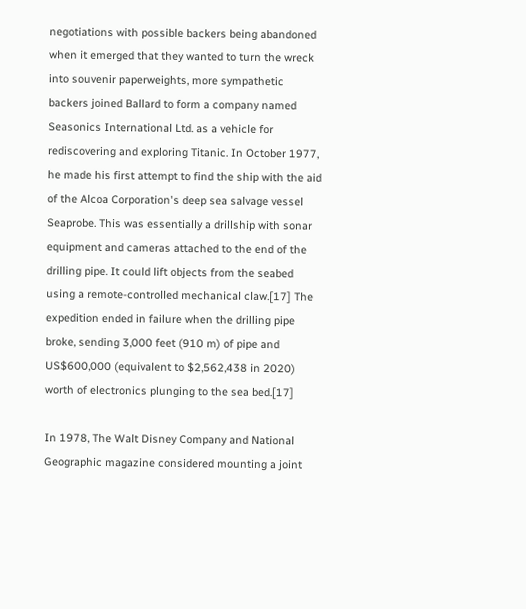negotiations with possible backers being abandoned when it emerged that they wanted to turn the wreck into souvenir paperweights, more sympathetic backers joined Ballard to form a company named Seasonics International Ltd. as a vehicle for rediscovering and exploring Titanic. In October 1977, he made his first attempt to find the ship with the aid of the Alcoa Corporation's deep sea salvage vessel Seaprobe. This was essentially a drillship with sonar equipment and cameras attached to the end of the drilling pipe. It could lift objects from the seabed using a remote-controlled mechanical claw.[17] The expedition ended in failure when the drilling pipe broke, sending 3,000 feet (910 m) of pipe and US$600,000 (equivalent to $2,562,438 in 2020) worth of electronics plunging to the sea bed.[17]

In 1978, The Walt Disney Company and National Geographic magazine considered mounting a joint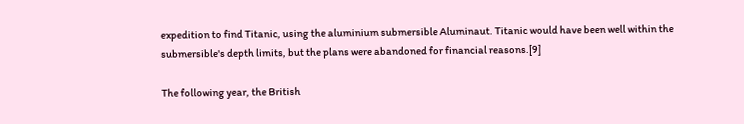expedition to find Titanic, using the aluminium submersible Aluminaut. Titanic would have been well within the submersible's depth limits, but the plans were abandoned for financial reasons.[9]

The following year, the British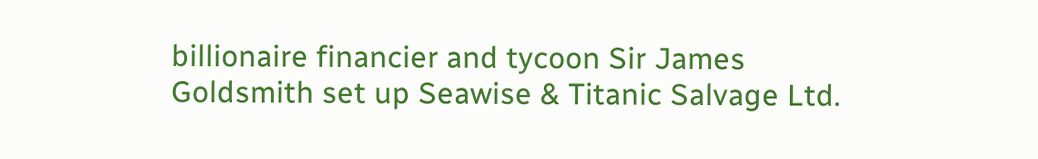billionaire financier and tycoon Sir James Goldsmith set up Seawise & Titanic Salvage Ltd.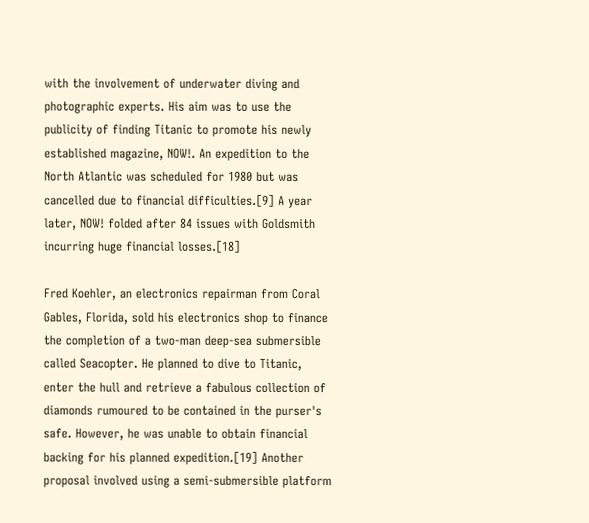with the involvement of underwater diving and photographic experts. His aim was to use the publicity of finding Titanic to promote his newly established magazine, NOW!. An expedition to the North Atlantic was scheduled for 1980 but was cancelled due to financial difficulties.[9] A year later, NOW! folded after 84 issues with Goldsmith incurring huge financial losses.[18]

Fred Koehler, an electronics repairman from Coral Gables, Florida, sold his electronics shop to finance the completion of a two-man deep-sea submersible called Seacopter. He planned to dive to Titanic, enter the hull and retrieve a fabulous collection of diamonds rumoured to be contained in the purser's safe. However, he was unable to obtain financial backing for his planned expedition.[19] Another proposal involved using a semi-submersible platform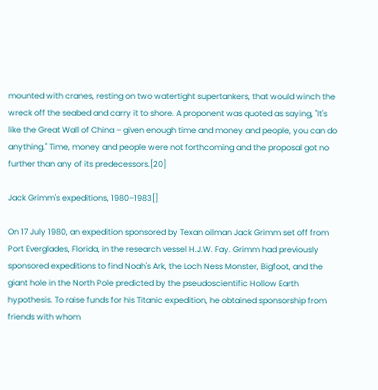mounted with cranes, resting on two watertight supertankers, that would winch the wreck off the seabed and carry it to shore. A proponent was quoted as saying, "It's like the Great Wall of China – given enough time and money and people, you can do anything." Time, money and people were not forthcoming and the proposal got no further than any of its predecessors.[20]

Jack Grimm's expeditions, 1980–1983[]

On 17 July 1980, an expedition sponsored by Texan oilman Jack Grimm set off from Port Everglades, Florida, in the research vessel H.J.W. Fay. Grimm had previously sponsored expeditions to find Noah's Ark, the Loch Ness Monster, Bigfoot, and the giant hole in the North Pole predicted by the pseudoscientific Hollow Earth hypothesis. To raise funds for his Titanic expedition, he obtained sponsorship from friends with whom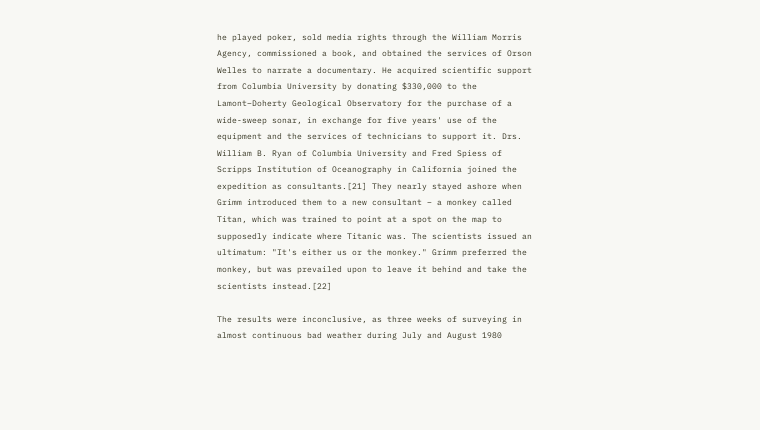he played poker, sold media rights through the William Morris Agency, commissioned a book, and obtained the services of Orson Welles to narrate a documentary. He acquired scientific support from Columbia University by donating $330,000 to the Lamont–Doherty Geological Observatory for the purchase of a wide-sweep sonar, in exchange for five years' use of the equipment and the services of technicians to support it. Drs. William B. Ryan of Columbia University and Fred Spiess of Scripps Institution of Oceanography in California joined the expedition as consultants.[21] They nearly stayed ashore when Grimm introduced them to a new consultant – a monkey called Titan, which was trained to point at a spot on the map to supposedly indicate where Titanic was. The scientists issued an ultimatum: "It's either us or the monkey." Grimm preferred the monkey, but was prevailed upon to leave it behind and take the scientists instead.[22]

The results were inconclusive, as three weeks of surveying in almost continuous bad weather during July and August 1980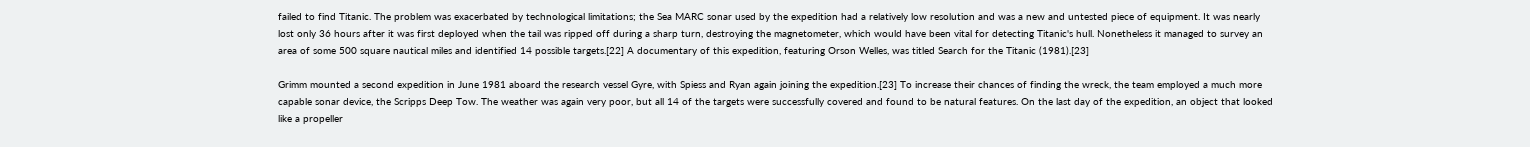failed to find Titanic. The problem was exacerbated by technological limitations; the Sea MARC sonar used by the expedition had a relatively low resolution and was a new and untested piece of equipment. It was nearly lost only 36 hours after it was first deployed when the tail was ripped off during a sharp turn, destroying the magnetometer, which would have been vital for detecting Titanic's hull. Nonetheless it managed to survey an area of some 500 square nautical miles and identified 14 possible targets.[22] A documentary of this expedition, featuring Orson Welles, was titled Search for the Titanic (1981).[23]

Grimm mounted a second expedition in June 1981 aboard the research vessel Gyre, with Spiess and Ryan again joining the expedition.[23] To increase their chances of finding the wreck, the team employed a much more capable sonar device, the Scripps Deep Tow. The weather was again very poor, but all 14 of the targets were successfully covered and found to be natural features. On the last day of the expedition, an object that looked like a propeller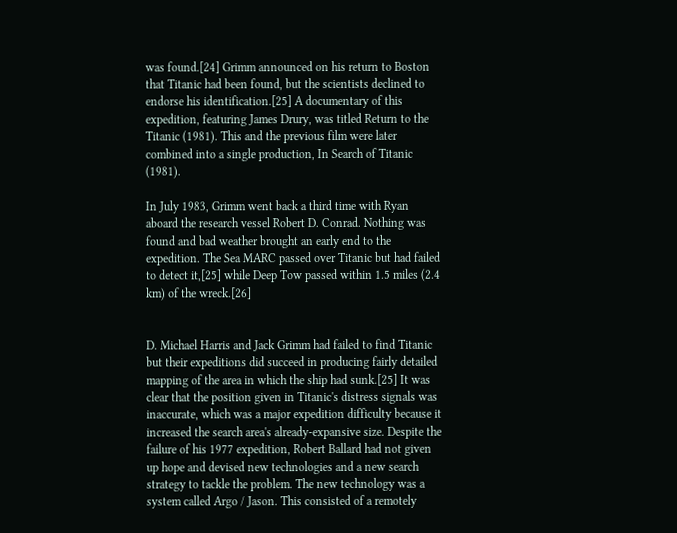was found.[24] Grimm announced on his return to Boston that Titanic had been found, but the scientists declined to endorse his identification.[25] A documentary of this expedition, featuring James Drury, was titled Return to the Titanic (1981). This and the previous film were later combined into a single production, In Search of Titanic (1981).

In July 1983, Grimm went back a third time with Ryan aboard the research vessel Robert D. Conrad. Nothing was found and bad weather brought an early end to the expedition. The Sea MARC passed over Titanic but had failed to detect it,[25] while Deep Tow passed within 1.5 miles (2.4 km) of the wreck.[26]


D. Michael Harris and Jack Grimm had failed to find Titanic but their expeditions did succeed in producing fairly detailed mapping of the area in which the ship had sunk.[25] It was clear that the position given in Titanic's distress signals was inaccurate, which was a major expedition difficulty because it increased the search area's already-expansive size. Despite the failure of his 1977 expedition, Robert Ballard had not given up hope and devised new technologies and a new search strategy to tackle the problem. The new technology was a system called Argo / Jason. This consisted of a remotely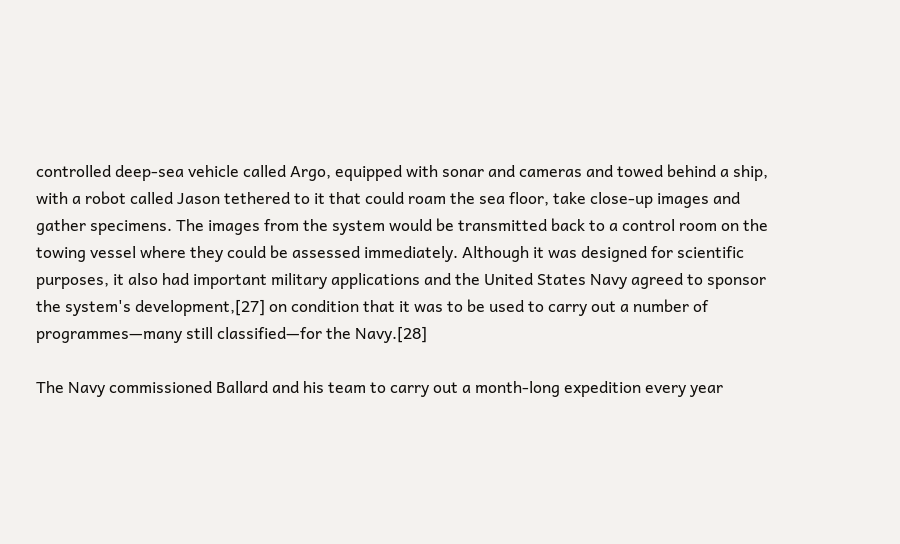controlled deep-sea vehicle called Argo, equipped with sonar and cameras and towed behind a ship, with a robot called Jason tethered to it that could roam the sea floor, take close-up images and gather specimens. The images from the system would be transmitted back to a control room on the towing vessel where they could be assessed immediately. Although it was designed for scientific purposes, it also had important military applications and the United States Navy agreed to sponsor the system's development,[27] on condition that it was to be used to carry out a number of programmes—many still classified—for the Navy.[28]

The Navy commissioned Ballard and his team to carry out a month-long expedition every year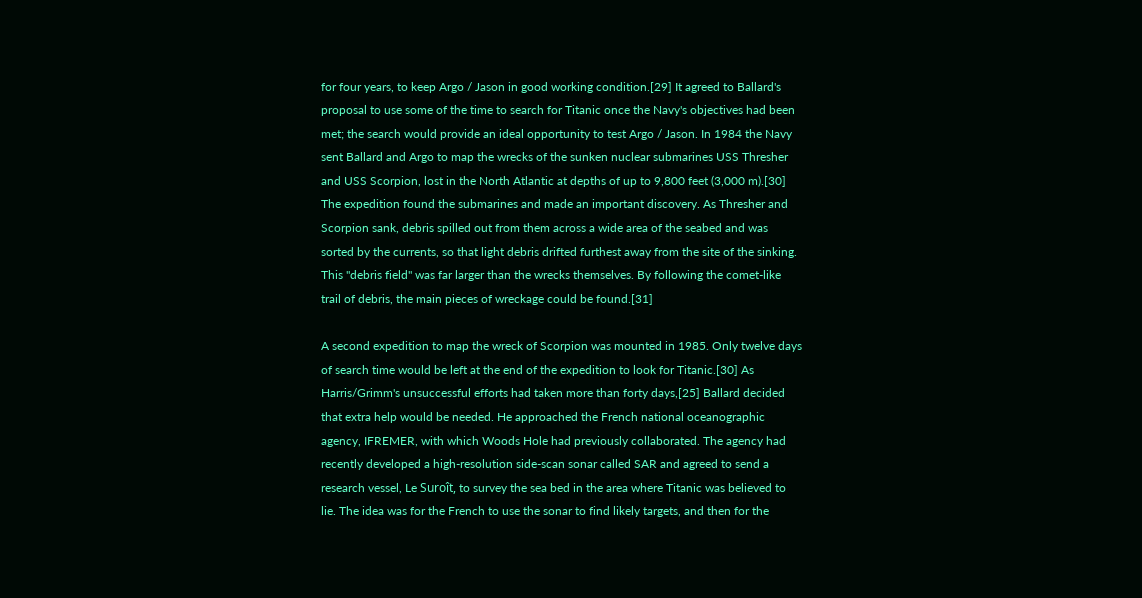for four years, to keep Argo / Jason in good working condition.[29] It agreed to Ballard's proposal to use some of the time to search for Titanic once the Navy's objectives had been met; the search would provide an ideal opportunity to test Argo / Jason. In 1984 the Navy sent Ballard and Argo to map the wrecks of the sunken nuclear submarines USS Thresher and USS Scorpion, lost in the North Atlantic at depths of up to 9,800 feet (3,000 m).[30] The expedition found the submarines and made an important discovery. As Thresher and Scorpion sank, debris spilled out from them across a wide area of the seabed and was sorted by the currents, so that light debris drifted furthest away from the site of the sinking. This "debris field" was far larger than the wrecks themselves. By following the comet-like trail of debris, the main pieces of wreckage could be found.[31]

A second expedition to map the wreck of Scorpion was mounted in 1985. Only twelve days of search time would be left at the end of the expedition to look for Titanic.[30] As Harris/Grimm's unsuccessful efforts had taken more than forty days,[25] Ballard decided that extra help would be needed. He approached the French national oceanographic agency, IFREMER, with which Woods Hole had previously collaborated. The agency had recently developed a high-resolution side-scan sonar called SAR and agreed to send a research vessel, Le Suroît, to survey the sea bed in the area where Titanic was believed to lie. The idea was for the French to use the sonar to find likely targets, and then for the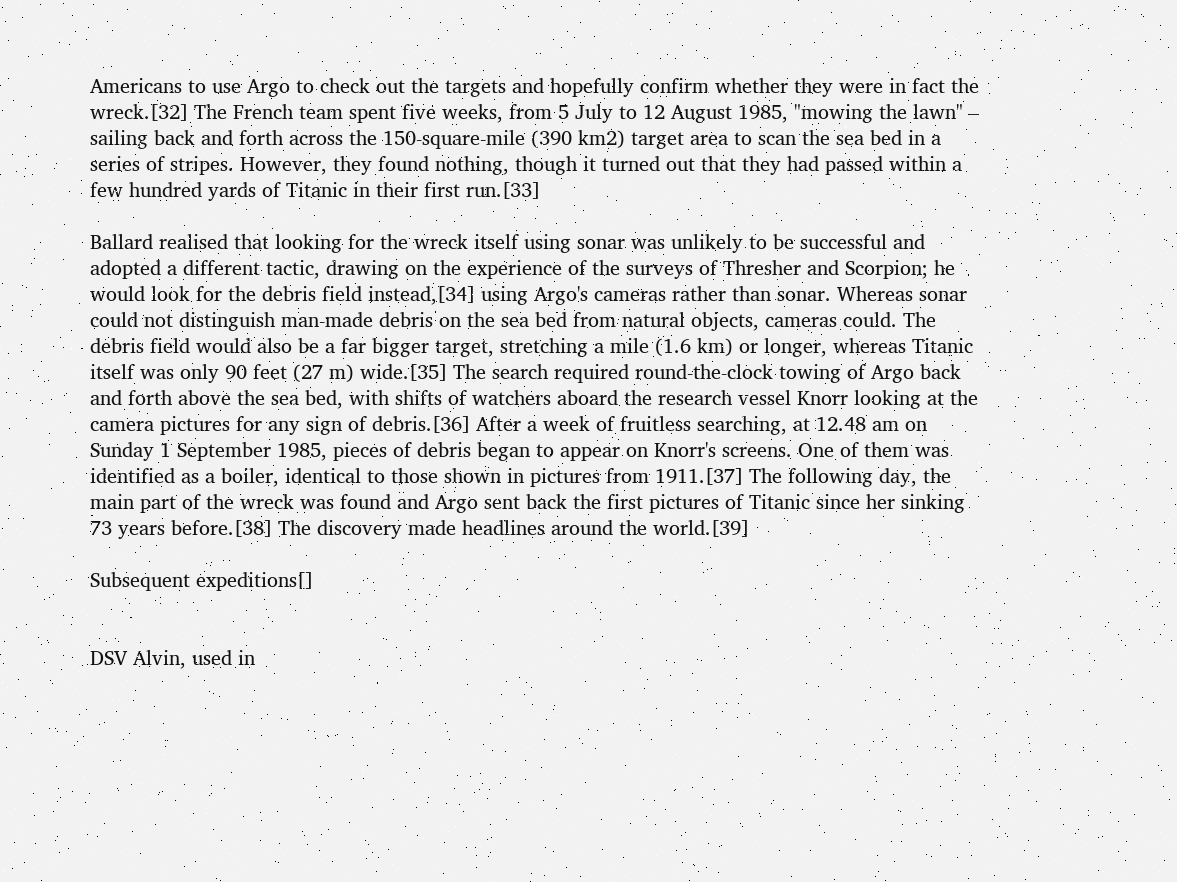Americans to use Argo to check out the targets and hopefully confirm whether they were in fact the wreck.[32] The French team spent five weeks, from 5 July to 12 August 1985, "mowing the lawn" – sailing back and forth across the 150-square-mile (390 km2) target area to scan the sea bed in a series of stripes. However, they found nothing, though it turned out that they had passed within a few hundred yards of Titanic in their first run.[33]

Ballard realised that looking for the wreck itself using sonar was unlikely to be successful and adopted a different tactic, drawing on the experience of the surveys of Thresher and Scorpion; he would look for the debris field instead,[34] using Argo's cameras rather than sonar. Whereas sonar could not distinguish man-made debris on the sea bed from natural objects, cameras could. The debris field would also be a far bigger target, stretching a mile (1.6 km) or longer, whereas Titanic itself was only 90 feet (27 m) wide.[35] The search required round-the-clock towing of Argo back and forth above the sea bed, with shifts of watchers aboard the research vessel Knorr looking at the camera pictures for any sign of debris.[36] After a week of fruitless searching, at 12.48 am on Sunday 1 September 1985, pieces of debris began to appear on Knorr's screens. One of them was identified as a boiler, identical to those shown in pictures from 1911.[37] The following day, the main part of the wreck was found and Argo sent back the first pictures of Titanic since her sinking 73 years before.[38] The discovery made headlines around the world.[39]

Subsequent expeditions[]


DSV Alvin, used in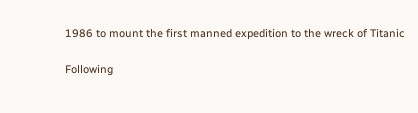1986 to mount the first manned expedition to the wreck of Titanic

Following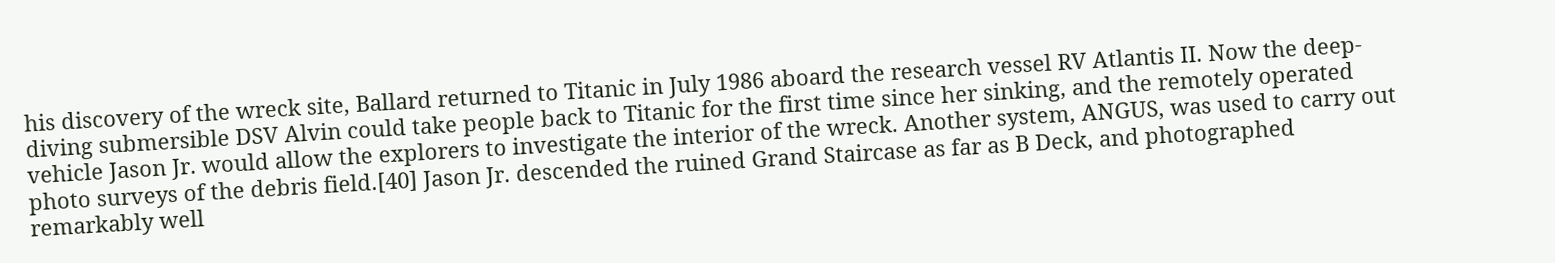his discovery of the wreck site, Ballard returned to Titanic in July 1986 aboard the research vessel RV Atlantis II. Now the deep-diving submersible DSV Alvin could take people back to Titanic for the first time since her sinking, and the remotely operated vehicle Jason Jr. would allow the explorers to investigate the interior of the wreck. Another system, ANGUS, was used to carry out photo surveys of the debris field.[40] Jason Jr. descended the ruined Grand Staircase as far as B Deck, and photographed remarkably well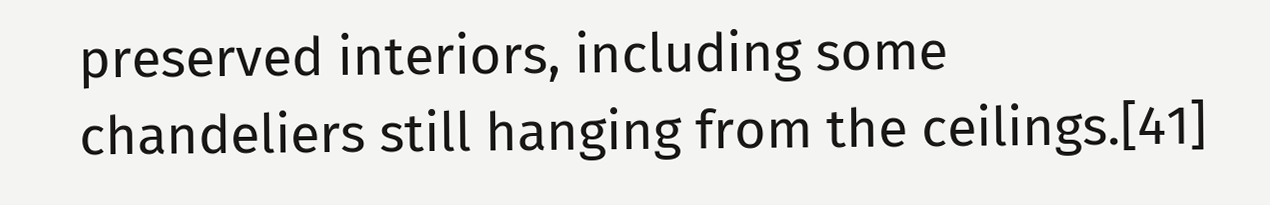preserved interiors, including some chandeliers still hanging from the ceilings.[41]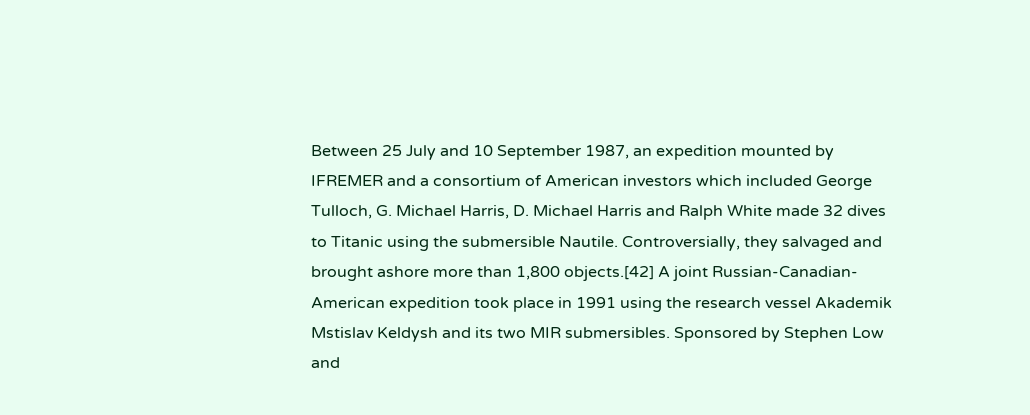Between 25 July and 10 September 1987, an expedition mounted by IFREMER and a consortium of American investors which included George Tulloch, G. Michael Harris, D. Michael Harris and Ralph White made 32 dives to Titanic using the submersible Nautile. Controversially, they salvaged and brought ashore more than 1,800 objects.[42] A joint Russian-Canadian-American expedition took place in 1991 using the research vessel Akademik Mstislav Keldysh and its two MIR submersibles. Sponsored by Stephen Low and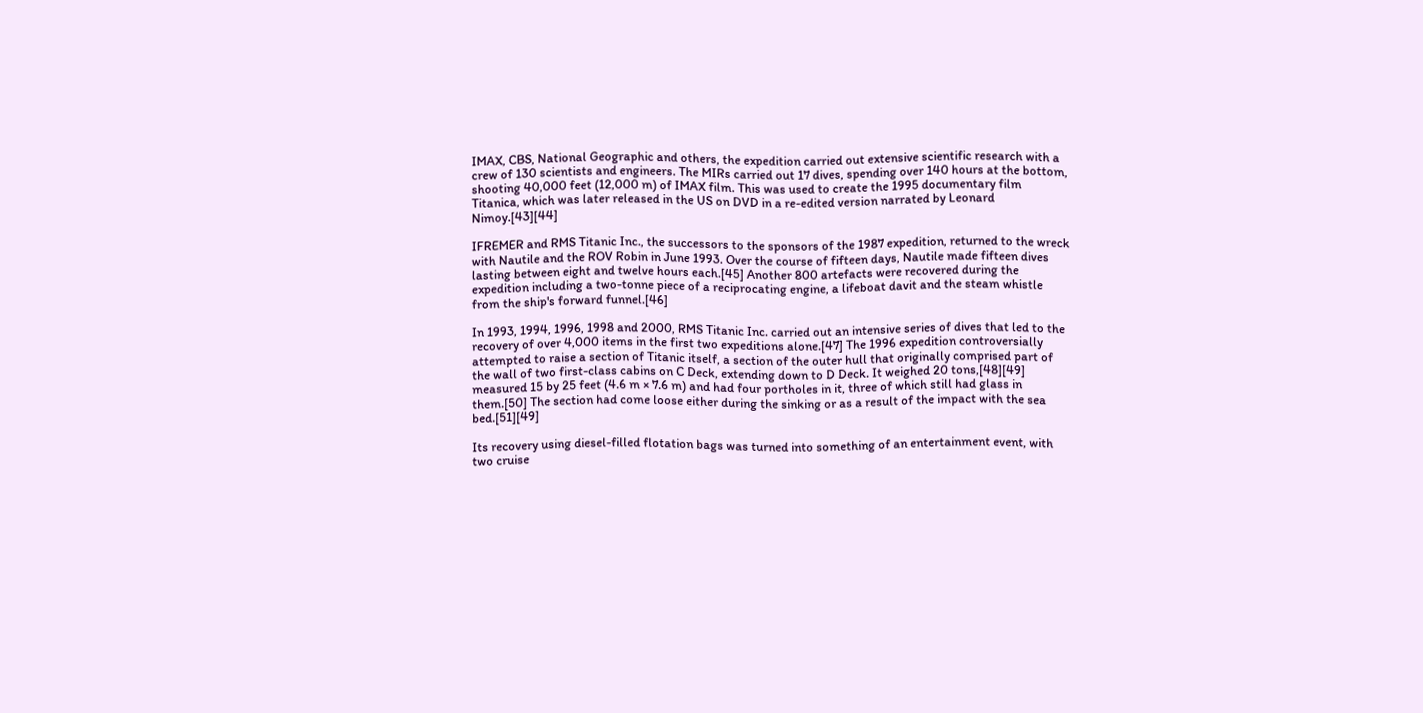IMAX, CBS, National Geographic and others, the expedition carried out extensive scientific research with a crew of 130 scientists and engineers. The MIRs carried out 17 dives, spending over 140 hours at the bottom, shooting 40,000 feet (12,000 m) of IMAX film. This was used to create the 1995 documentary film Titanica, which was later released in the US on DVD in a re-edited version narrated by Leonard Nimoy.[43][44]

IFREMER and RMS Titanic Inc., the successors to the sponsors of the 1987 expedition, returned to the wreck with Nautile and the ROV Robin in June 1993. Over the course of fifteen days, Nautile made fifteen dives lasting between eight and twelve hours each.[45] Another 800 artefacts were recovered during the expedition including a two-tonne piece of a reciprocating engine, a lifeboat davit and the steam whistle from the ship's forward funnel.[46]

In 1993, 1994, 1996, 1998 and 2000, RMS Titanic Inc. carried out an intensive series of dives that led to the recovery of over 4,000 items in the first two expeditions alone.[47] The 1996 expedition controversially attempted to raise a section of Titanic itself, a section of the outer hull that originally comprised part of the wall of two first-class cabins on C Deck, extending down to D Deck. It weighed 20 tons,[48][49] measured 15 by 25 feet (4.6 m × 7.6 m) and had four portholes in it, three of which still had glass in them.[50] The section had come loose either during the sinking or as a result of the impact with the sea bed.[51][49]

Its recovery using diesel-filled flotation bags was turned into something of an entertainment event, with two cruise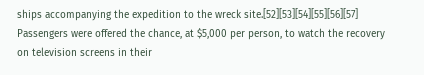ships accompanying the expedition to the wreck site.[52][53][54][55][56][57] Passengers were offered the chance, at $5,000 per person, to watch the recovery on television screens in their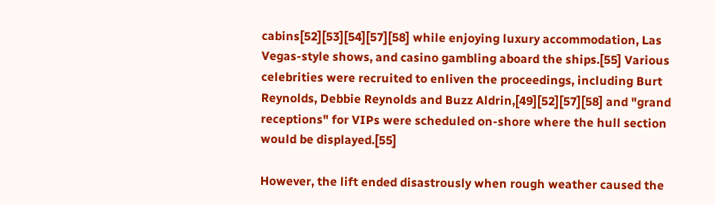cabins[52][53][54][57][58] while enjoying luxury accommodation, Las Vegas-style shows, and casino gambling aboard the ships.[55] Various celebrities were recruited to enliven the proceedings, including Burt Reynolds, Debbie Reynolds and Buzz Aldrin,[49][52][57][58] and "grand receptions" for VIPs were scheduled on-shore where the hull section would be displayed.[55]

However, the lift ended disastrously when rough weather caused the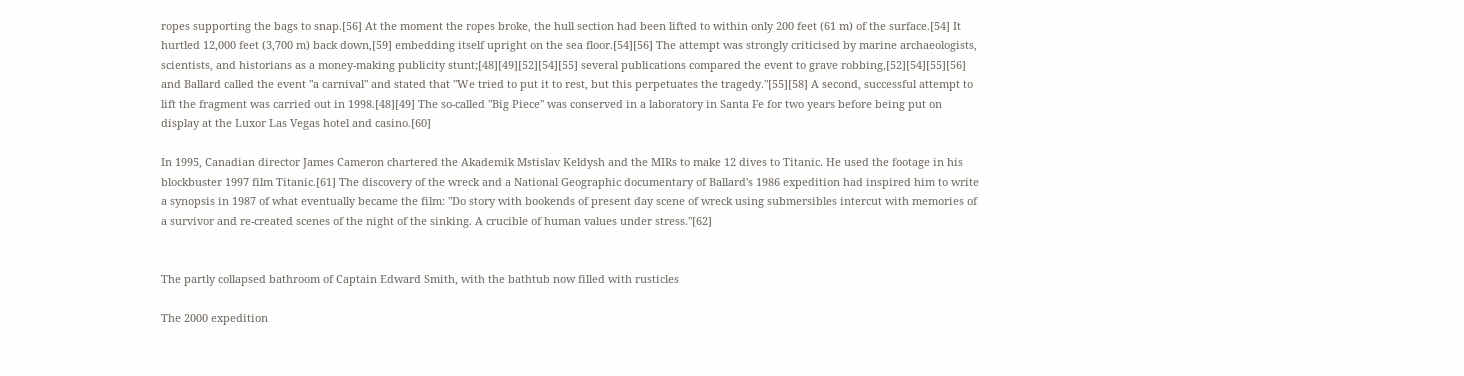ropes supporting the bags to snap.[56] At the moment the ropes broke, the hull section had been lifted to within only 200 feet (61 m) of the surface.[54] It hurtled 12,000 feet (3,700 m) back down,[59] embedding itself upright on the sea floor.[54][56] The attempt was strongly criticised by marine archaeologists, scientists, and historians as a money-making publicity stunt;[48][49][52][54][55] several publications compared the event to grave robbing,[52][54][55][56] and Ballard called the event "a carnival" and stated that "We tried to put it to rest, but this perpetuates the tragedy."[55][58] A second, successful attempt to lift the fragment was carried out in 1998.[48][49] The so-called "Big Piece" was conserved in a laboratory in Santa Fe for two years before being put on display at the Luxor Las Vegas hotel and casino.[60]

In 1995, Canadian director James Cameron chartered the Akademik Mstislav Keldysh and the MIRs to make 12 dives to Titanic. He used the footage in his blockbuster 1997 film Titanic.[61] The discovery of the wreck and a National Geographic documentary of Ballard's 1986 expedition had inspired him to write a synopsis in 1987 of what eventually became the film: "Do story with bookends of present day scene of wreck using submersibles intercut with memories of a survivor and re-created scenes of the night of the sinking. A crucible of human values under stress."[62]


The partly collapsed bathroom of Captain Edward Smith, with the bathtub now filled with rusticles

The 2000 expedition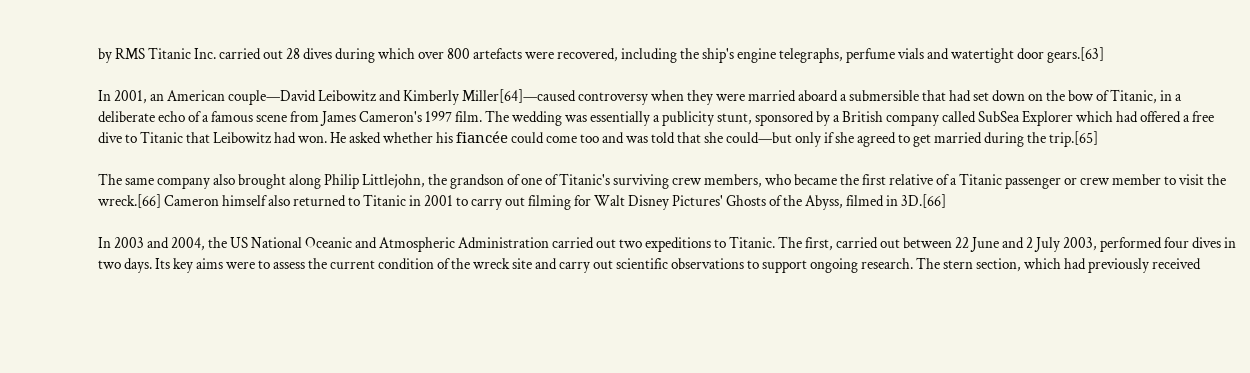by RMS Titanic Inc. carried out 28 dives during which over 800 artefacts were recovered, including the ship's engine telegraphs, perfume vials and watertight door gears.[63]

In 2001, an American couple—David Leibowitz and Kimberly Miller[64]—caused controversy when they were married aboard a submersible that had set down on the bow of Titanic, in a deliberate echo of a famous scene from James Cameron's 1997 film. The wedding was essentially a publicity stunt, sponsored by a British company called SubSea Explorer which had offered a free dive to Titanic that Leibowitz had won. He asked whether his fiancée could come too and was told that she could—but only if she agreed to get married during the trip.[65]

The same company also brought along Philip Littlejohn, the grandson of one of Titanic's surviving crew members, who became the first relative of a Titanic passenger or crew member to visit the wreck.[66] Cameron himself also returned to Titanic in 2001 to carry out filming for Walt Disney Pictures' Ghosts of the Abyss, filmed in 3D.[66]

In 2003 and 2004, the US National Oceanic and Atmospheric Administration carried out two expeditions to Titanic. The first, carried out between 22 June and 2 July 2003, performed four dives in two days. Its key aims were to assess the current condition of the wreck site and carry out scientific observations to support ongoing research. The stern section, which had previously received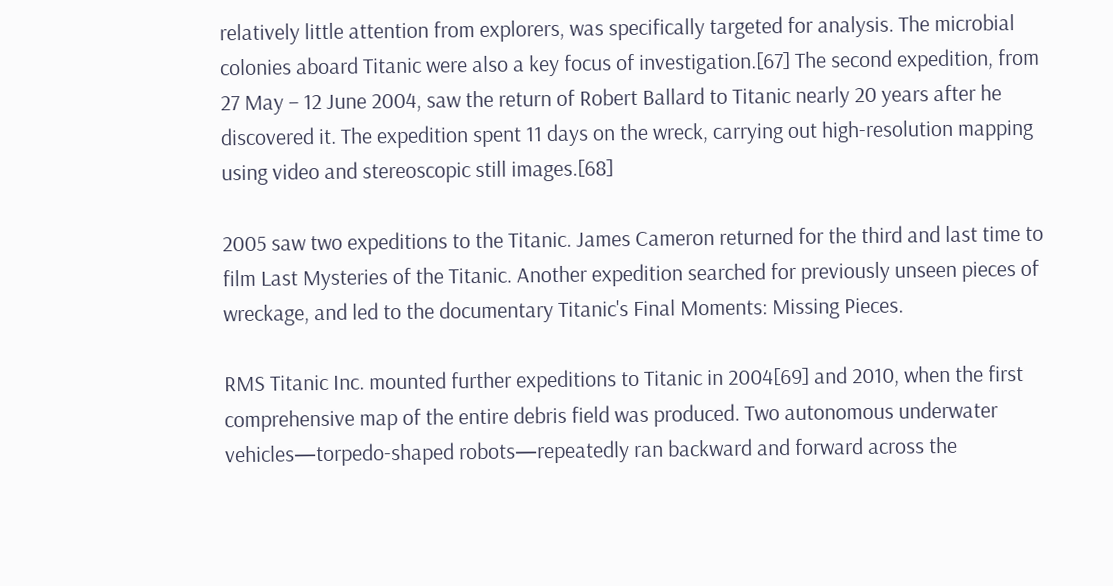relatively little attention from explorers, was specifically targeted for analysis. The microbial colonies aboard Titanic were also a key focus of investigation.[67] The second expedition, from 27 May – 12 June 2004, saw the return of Robert Ballard to Titanic nearly 20 years after he discovered it. The expedition spent 11 days on the wreck, carrying out high-resolution mapping using video and stereoscopic still images.[68]

2005 saw two expeditions to the Titanic. James Cameron returned for the third and last time to film Last Mysteries of the Titanic. Another expedition searched for previously unseen pieces of wreckage, and led to the documentary Titanic's Final Moments: Missing Pieces.

RMS Titanic Inc. mounted further expeditions to Titanic in 2004[69] and 2010, when the first comprehensive map of the entire debris field was produced. Two autonomous underwater vehicles—torpedo-shaped robots—repeatedly ran backward and forward across the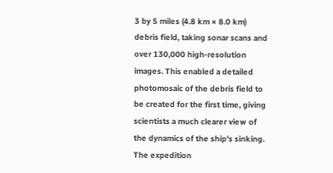3 by 5 miles (4.8 km × 8.0 km) debris field, taking sonar scans and over 130,000 high-resolution images. This enabled a detailed photomosaic of the debris field to be created for the first time, giving scientists a much clearer view of the dynamics of the ship's sinking. The expedition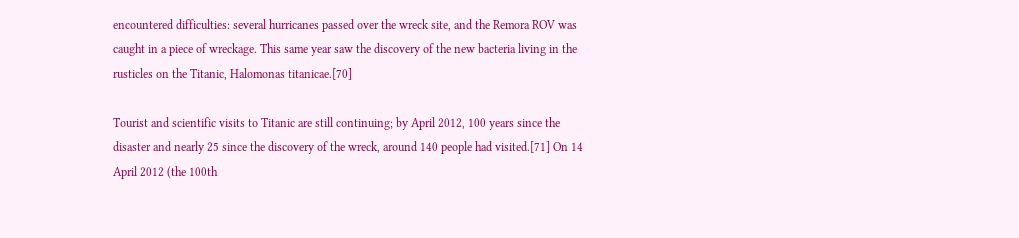encountered difficulties: several hurricanes passed over the wreck site, and the Remora ROV was caught in a piece of wreckage. This same year saw the discovery of the new bacteria living in the rusticles on the Titanic, Halomonas titanicae.[70]

Tourist and scientific visits to Titanic are still continuing; by April 2012, 100 years since the disaster and nearly 25 since the discovery of the wreck, around 140 people had visited.[71] On 14 April 2012 (the 100th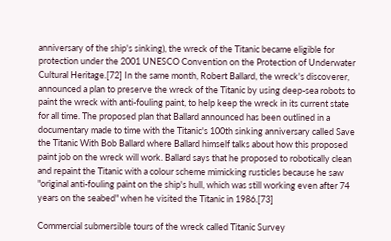anniversary of the ship's sinking), the wreck of the Titanic became eligible for protection under the 2001 UNESCO Convention on the Protection of Underwater Cultural Heritage.[72] In the same month, Robert Ballard, the wreck's discoverer, announced a plan to preserve the wreck of the Titanic by using deep-sea robots to paint the wreck with anti-fouling paint, to help keep the wreck in its current state for all time. The proposed plan that Ballard announced has been outlined in a documentary made to time with the Titanic's 100th sinking anniversary called Save the Titanic With Bob Ballard where Ballard himself talks about how this proposed paint job on the wreck will work. Ballard says that he proposed to robotically clean and repaint the Titanic with a colour scheme mimicking rusticles because he saw "original anti-fouling paint on the ship's hull, which was still working even after 74 years on the seabed" when he visited the Titanic in 1986.[73]

Commercial submersible tours of the wreck called Titanic Survey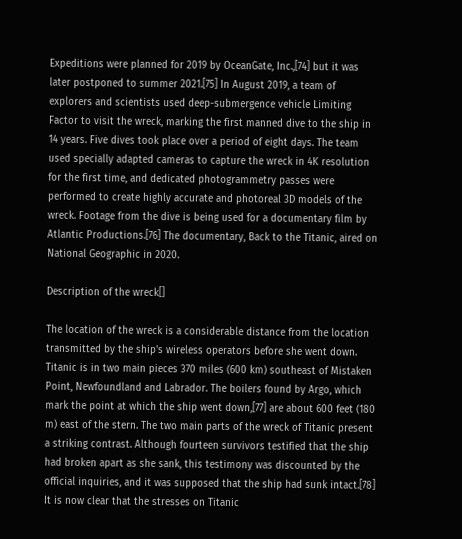Expeditions were planned for 2019 by OceanGate, Inc.,[74] but it was later postponed to summer 2021.[75] In August 2019, a team of explorers and scientists used deep-submergence vehicle Limiting Factor to visit the wreck, marking the first manned dive to the ship in 14 years. Five dives took place over a period of eight days. The team used specially adapted cameras to capture the wreck in 4K resolution for the first time, and dedicated photogrammetry passes were performed to create highly accurate and photoreal 3D models of the wreck. Footage from the dive is being used for a documentary film by Atlantic Productions.[76] The documentary, Back to the Titanic, aired on National Geographic in 2020.

Description of the wreck[]

The location of the wreck is a considerable distance from the location transmitted by the ship's wireless operators before she went down. Titanic is in two main pieces 370 miles (600 km) southeast of Mistaken Point, Newfoundland and Labrador. The boilers found by Argo, which mark the point at which the ship went down,[77] are about 600 feet (180 m) east of the stern. The two main parts of the wreck of Titanic present a striking contrast. Although fourteen survivors testified that the ship had broken apart as she sank, this testimony was discounted by the official inquiries, and it was supposed that the ship had sunk intact.[78] It is now clear that the stresses on Titanic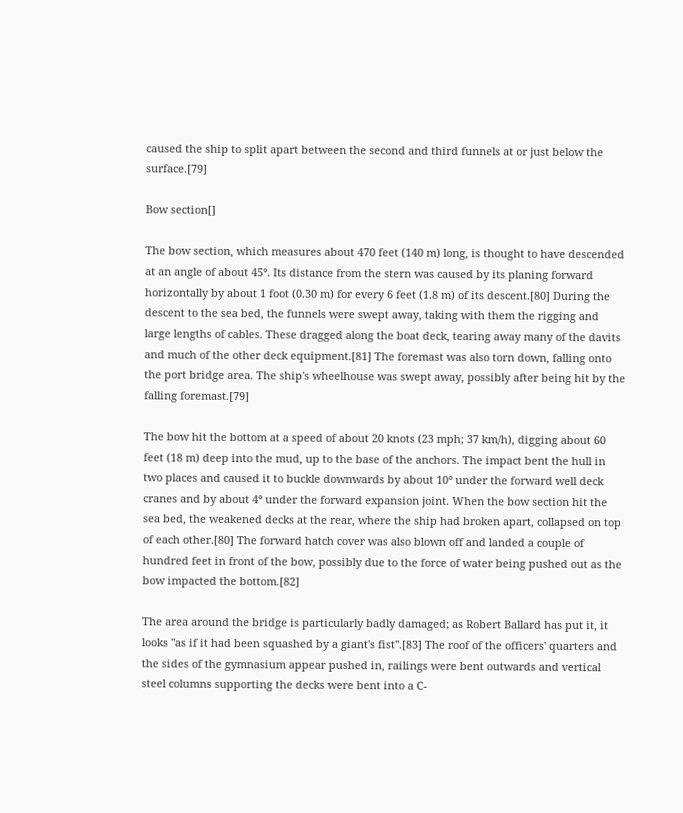caused the ship to split apart between the second and third funnels at or just below the surface.[79]

Bow section[]

The bow section, which measures about 470 feet (140 m) long, is thought to have descended at an angle of about 45°. Its distance from the stern was caused by its planing forward horizontally by about 1 foot (0.30 m) for every 6 feet (1.8 m) of its descent.[80] During the descent to the sea bed, the funnels were swept away, taking with them the rigging and large lengths of cables. These dragged along the boat deck, tearing away many of the davits and much of the other deck equipment.[81] The foremast was also torn down, falling onto the port bridge area. The ship's wheelhouse was swept away, possibly after being hit by the falling foremast.[79]

The bow hit the bottom at a speed of about 20 knots (23 mph; 37 km/h), digging about 60 feet (18 m) deep into the mud, up to the base of the anchors. The impact bent the hull in two places and caused it to buckle downwards by about 10° under the forward well deck cranes and by about 4° under the forward expansion joint. When the bow section hit the sea bed, the weakened decks at the rear, where the ship had broken apart, collapsed on top of each other.[80] The forward hatch cover was also blown off and landed a couple of hundred feet in front of the bow, possibly due to the force of water being pushed out as the bow impacted the bottom.[82]

The area around the bridge is particularly badly damaged; as Robert Ballard has put it, it looks "as if it had been squashed by a giant's fist".[83] The roof of the officers' quarters and the sides of the gymnasium appear pushed in, railings were bent outwards and vertical steel columns supporting the decks were bent into a C-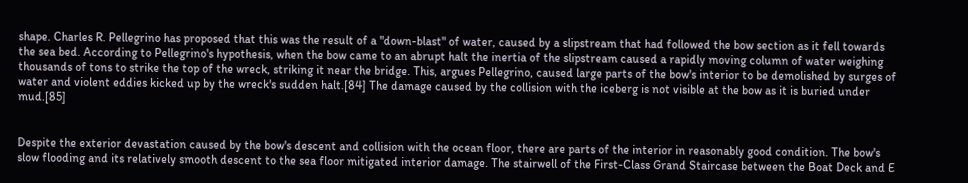shape. Charles R. Pellegrino has proposed that this was the result of a "down-blast" of water, caused by a slipstream that had followed the bow section as it fell towards the sea bed. According to Pellegrino's hypothesis, when the bow came to an abrupt halt the inertia of the slipstream caused a rapidly moving column of water weighing thousands of tons to strike the top of the wreck, striking it near the bridge. This, argues Pellegrino, caused large parts of the bow's interior to be demolished by surges of water and violent eddies kicked up by the wreck's sudden halt.[84] The damage caused by the collision with the iceberg is not visible at the bow as it is buried under mud.[85]


Despite the exterior devastation caused by the bow's descent and collision with the ocean floor, there are parts of the interior in reasonably good condition. The bow's slow flooding and its relatively smooth descent to the sea floor mitigated interior damage. The stairwell of the First-Class Grand Staircase between the Boat Deck and E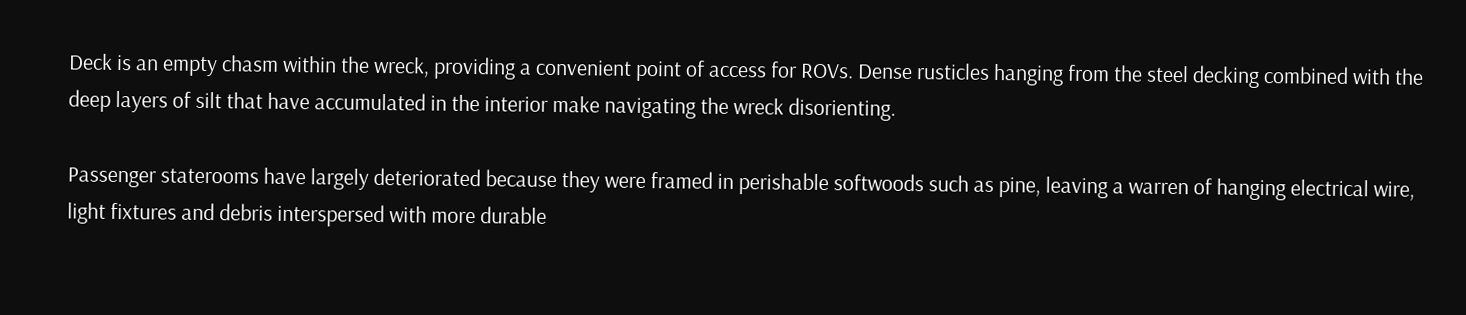Deck is an empty chasm within the wreck, providing a convenient point of access for ROVs. Dense rusticles hanging from the steel decking combined with the deep layers of silt that have accumulated in the interior make navigating the wreck disorienting.

Passenger staterooms have largely deteriorated because they were framed in perishable softwoods such as pine, leaving a warren of hanging electrical wire, light fixtures and debris interspersed with more durable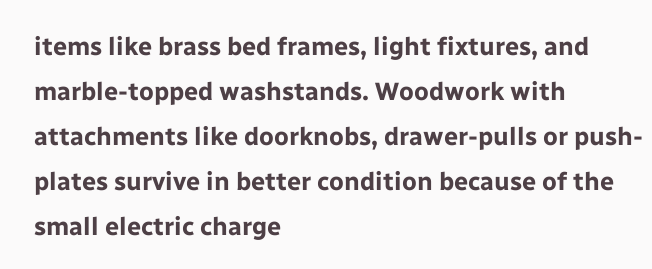items like brass bed frames, light fixtures, and marble-topped washstands. Woodwork with attachments like doorknobs, drawer-pulls or push-plates survive in better condition because of the small electric charge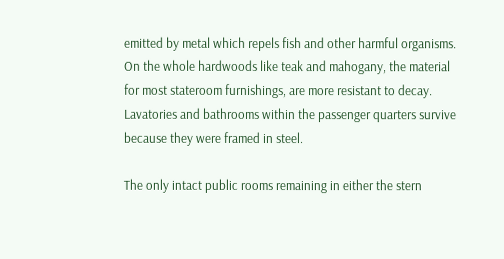emitted by metal which repels fish and other harmful organisms. On the whole hardwoods like teak and mahogany, the material for most stateroom furnishings, are more resistant to decay. Lavatories and bathrooms within the passenger quarters survive because they were framed in steel.

The only intact public rooms remaining in either the stern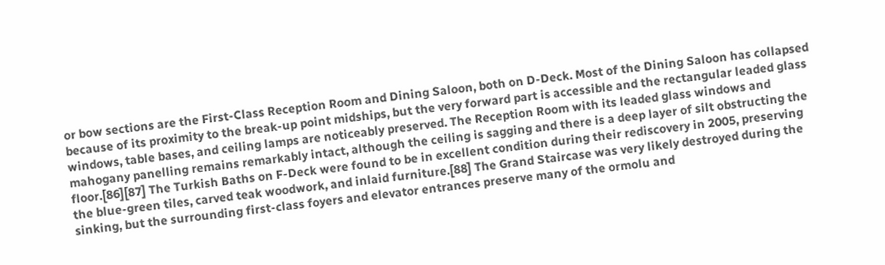or bow sections are the First-Class Reception Room and Dining Saloon, both on D-Deck. Most of the Dining Saloon has collapsed because of its proximity to the break-up point midships, but the very forward part is accessible and the rectangular leaded glass windows, table bases, and ceiling lamps are noticeably preserved. The Reception Room with its leaded glass windows and mahogany panelling remains remarkably intact, although the ceiling is sagging and there is a deep layer of silt obstructing the floor.[86][87] The Turkish Baths on F-Deck were found to be in excellent condition during their rediscovery in 2005, preserving the blue-green tiles, carved teak woodwork, and inlaid furniture.[88] The Grand Staircase was very likely destroyed during the sinking, but the surrounding first-class foyers and elevator entrances preserve many of the ormolu and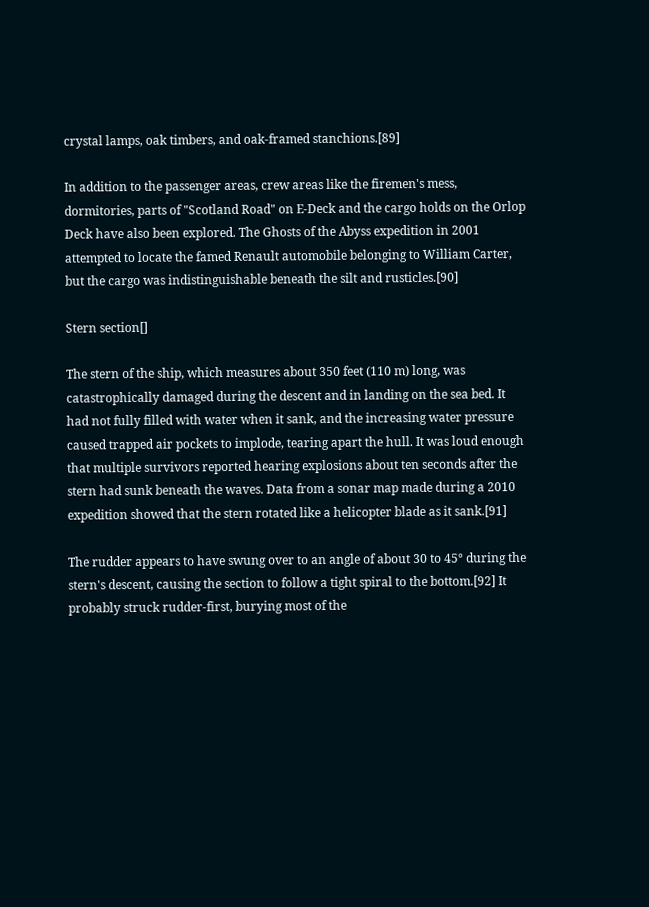crystal lamps, oak timbers, and oak-framed stanchions.[89]

In addition to the passenger areas, crew areas like the firemen's mess, dormitories, parts of "Scotland Road" on E-Deck and the cargo holds on the Orlop Deck have also been explored. The Ghosts of the Abyss expedition in 2001 attempted to locate the famed Renault automobile belonging to William Carter, but the cargo was indistinguishable beneath the silt and rusticles.[90]

Stern section[]

The stern of the ship, which measures about 350 feet (110 m) long, was catastrophically damaged during the descent and in landing on the sea bed. It had not fully filled with water when it sank, and the increasing water pressure caused trapped air pockets to implode, tearing apart the hull. It was loud enough that multiple survivors reported hearing explosions about ten seconds after the stern had sunk beneath the waves. Data from a sonar map made during a 2010 expedition showed that the stern rotated like a helicopter blade as it sank.[91]

The rudder appears to have swung over to an angle of about 30 to 45° during the stern's descent, causing the section to follow a tight spiral to the bottom.[92] It probably struck rudder-first, burying most of the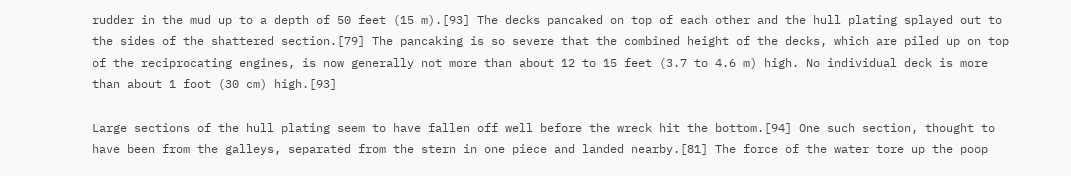rudder in the mud up to a depth of 50 feet (15 m).[93] The decks pancaked on top of each other and the hull plating splayed out to the sides of the shattered section.[79] The pancaking is so severe that the combined height of the decks, which are piled up on top of the reciprocating engines, is now generally not more than about 12 to 15 feet (3.7 to 4.6 m) high. No individual deck is more than about 1 foot (30 cm) high.[93]

Large sections of the hull plating seem to have fallen off well before the wreck hit the bottom.[94] One such section, thought to have been from the galleys, separated from the stern in one piece and landed nearby.[81] The force of the water tore up the poop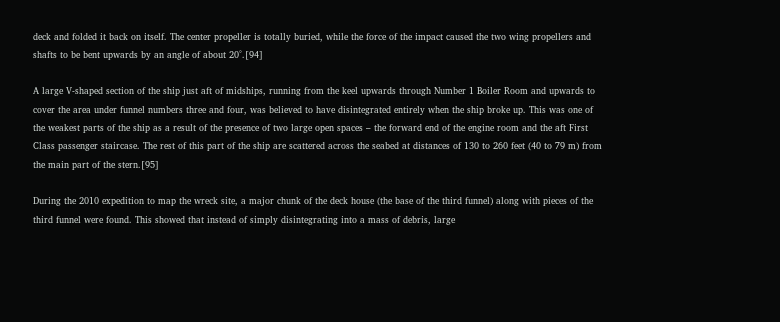deck and folded it back on itself. The center propeller is totally buried, while the force of the impact caused the two wing propellers and shafts to be bent upwards by an angle of about 20°.[94]

A large V-shaped section of the ship just aft of midships, running from the keel upwards through Number 1 Boiler Room and upwards to cover the area under funnel numbers three and four, was believed to have disintegrated entirely when the ship broke up. This was one of the weakest parts of the ship as a result of the presence of two large open spaces – the forward end of the engine room and the aft First Class passenger staircase. The rest of this part of the ship are scattered across the seabed at distances of 130 to 260 feet (40 to 79 m) from the main part of the stern.[95]

During the 2010 expedition to map the wreck site, a major chunk of the deck house (the base of the third funnel) along with pieces of the third funnel were found. This showed that instead of simply disintegrating into a mass of debris, large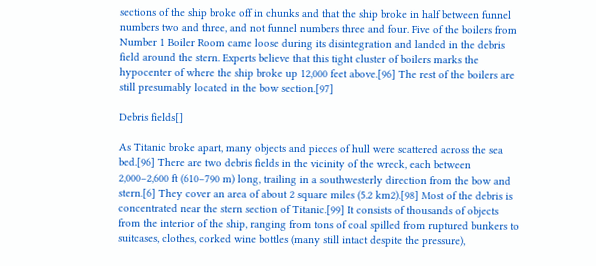sections of the ship broke off in chunks and that the ship broke in half between funnel numbers two and three, and not funnel numbers three and four. Five of the boilers from Number 1 Boiler Room came loose during its disintegration and landed in the debris field around the stern. Experts believe that this tight cluster of boilers marks the hypocenter of where the ship broke up 12,000 feet above.[96] The rest of the boilers are still presumably located in the bow section.[97]

Debris fields[]

As Titanic broke apart, many objects and pieces of hull were scattered across the sea bed.[96] There are two debris fields in the vicinity of the wreck, each between 2,000–2,600 ft (610–790 m) long, trailing in a southwesterly direction from the bow and stern.[6] They cover an area of about 2 square miles (5.2 km2).[98] Most of the debris is concentrated near the stern section of Titanic.[99] It consists of thousands of objects from the interior of the ship, ranging from tons of coal spilled from ruptured bunkers to suitcases, clothes, corked wine bottles (many still intact despite the pressure),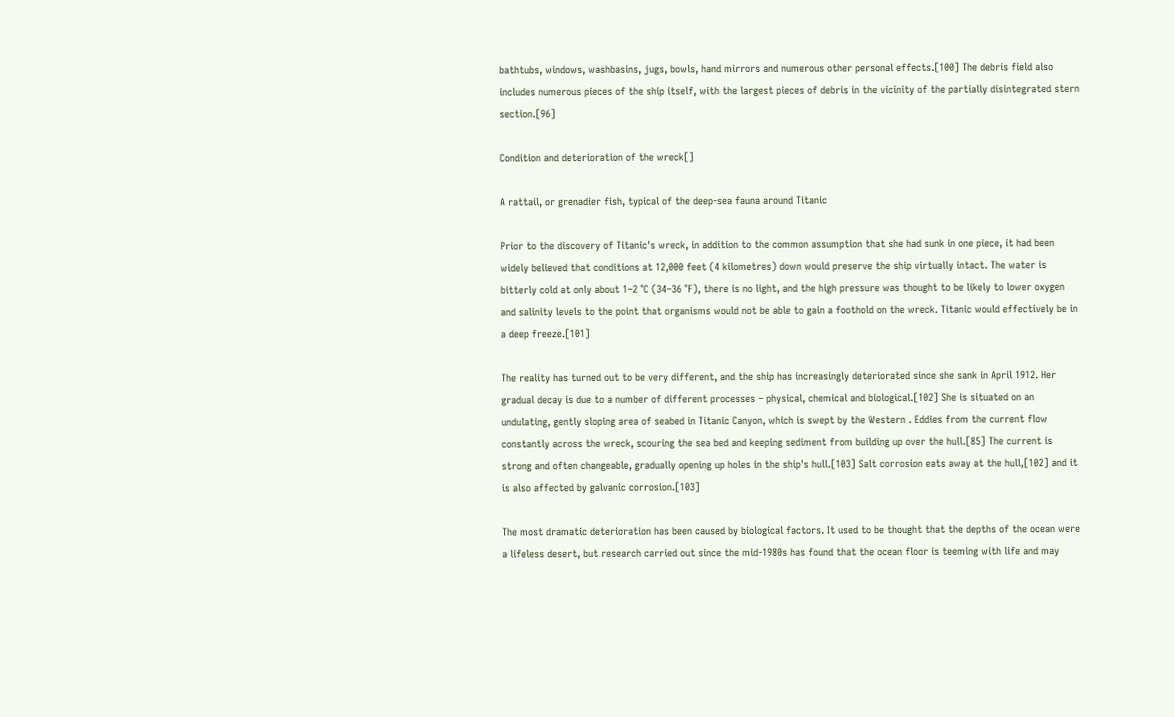bathtubs, windows, washbasins, jugs, bowls, hand mirrors and numerous other personal effects.[100] The debris field also includes numerous pieces of the ship itself, with the largest pieces of debris in the vicinity of the partially disintegrated stern section.[96]

Condition and deterioration of the wreck[]

A rattail, or grenadier fish, typical of the deep-sea fauna around Titanic

Prior to the discovery of Titanic's wreck, in addition to the common assumption that she had sunk in one piece, it had been widely believed that conditions at 12,000 feet (4 kilometres) down would preserve the ship virtually intact. The water is bitterly cold at only about 1–2 °C (34–36 °F), there is no light, and the high pressure was thought to be likely to lower oxygen and salinity levels to the point that organisms would not be able to gain a foothold on the wreck. Titanic would effectively be in a deep freeze.[101]

The reality has turned out to be very different, and the ship has increasingly deteriorated since she sank in April 1912. Her gradual decay is due to a number of different processes – physical, chemical and biological.[102] She is situated on an undulating, gently sloping area of seabed in Titanic Canyon, which is swept by the Western . Eddies from the current flow constantly across the wreck, scouring the sea bed and keeping sediment from building up over the hull.[85] The current is strong and often changeable, gradually opening up holes in the ship's hull.[103] Salt corrosion eats away at the hull,[102] and it is also affected by galvanic corrosion.[103]

The most dramatic deterioration has been caused by biological factors. It used to be thought that the depths of the ocean were a lifeless desert, but research carried out since the mid-1980s has found that the ocean floor is teeming with life and may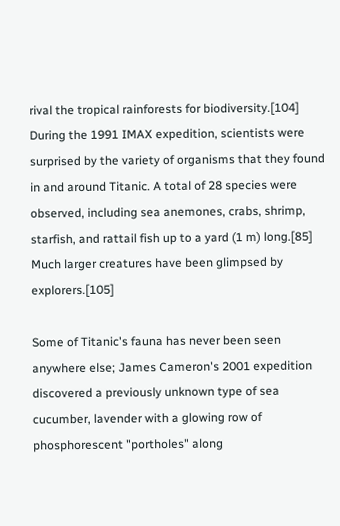rival the tropical rainforests for biodiversity.[104] During the 1991 IMAX expedition, scientists were surprised by the variety of organisms that they found in and around Titanic. A total of 28 species were observed, including sea anemones, crabs, shrimp, starfish, and rattail fish up to a yard (1 m) long.[85] Much larger creatures have been glimpsed by explorers.[105]

Some of Titanic's fauna has never been seen anywhere else; James Cameron's 2001 expedition discovered a previously unknown type of sea cucumber, lavender with a glowing row of phosphorescent "portholes" along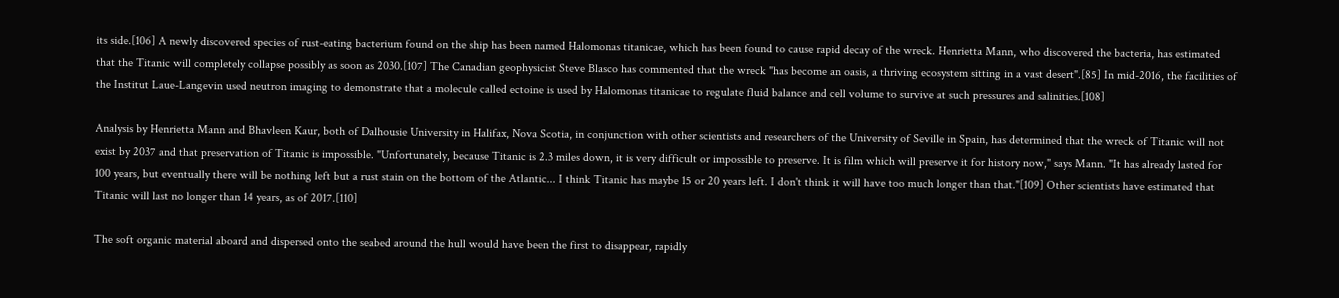its side.[106] A newly discovered species of rust-eating bacterium found on the ship has been named Halomonas titanicae, which has been found to cause rapid decay of the wreck. Henrietta Mann, who discovered the bacteria, has estimated that the Titanic will completely collapse possibly as soon as 2030.[107] The Canadian geophysicist Steve Blasco has commented that the wreck "has become an oasis, a thriving ecosystem sitting in a vast desert".[85] In mid-2016, the facilities of the Institut Laue-Langevin used neutron imaging to demonstrate that a molecule called ectoine is used by Halomonas titanicae to regulate fluid balance and cell volume to survive at such pressures and salinities.[108]

Analysis by Henrietta Mann and Bhavleen Kaur, both of Dalhousie University in Halifax, Nova Scotia, in conjunction with other scientists and researchers of the University of Seville in Spain, has determined that the wreck of Titanic will not exist by 2037 and that preservation of Titanic is impossible. "Unfortunately, because Titanic is 2.3 miles down, it is very difficult or impossible to preserve. It is film which will preserve it for history now," says Mann. "It has already lasted for 100 years, but eventually there will be nothing left but a rust stain on the bottom of the Atlantic... I think Titanic has maybe 15 or 20 years left. I don't think it will have too much longer than that."[109] Other scientists have estimated that Titanic will last no longer than 14 years, as of 2017.[110]

The soft organic material aboard and dispersed onto the seabed around the hull would have been the first to disappear, rapidly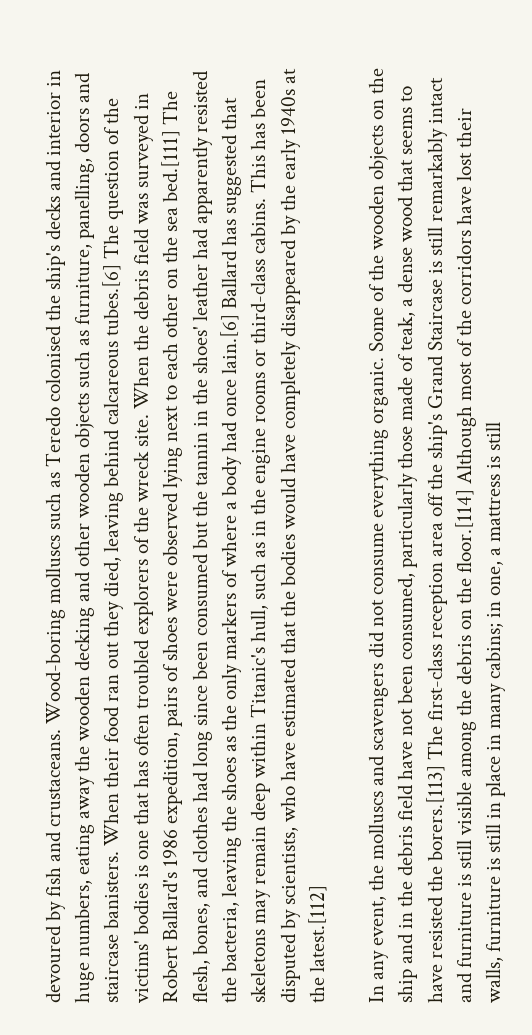devoured by fish and crustaceans. Wood-boring molluscs such as Teredo colonised the ship's decks and interior in huge numbers, eating away the wooden decking and other wooden objects such as furniture, panelling, doors and staircase banisters. When their food ran out they died, leaving behind calcareous tubes.[6] The question of the victims' bodies is one that has often troubled explorers of the wreck site. When the debris field was surveyed in Robert Ballard's 1986 expedition, pairs of shoes were observed lying next to each other on the sea bed.[111] The flesh, bones, and clothes had long since been consumed but the tannin in the shoes' leather had apparently resisted the bacteria, leaving the shoes as the only markers of where a body had once lain.[6] Ballard has suggested that skeletons may remain deep within Titanic's hull, such as in the engine rooms or third-class cabins. This has been disputed by scientists, who have estimated that the bodies would have completely disappeared by the early 1940s at the latest.[112]

In any event, the molluscs and scavengers did not consume everything organic. Some of the wooden objects on the ship and in the debris field have not been consumed, particularly those made of teak, a dense wood that seems to have resisted the borers.[113] The first-class reception area off the ship's Grand Staircase is still remarkably intact and furniture is still visible among the debris on the floor.[114] Although most of the corridors have lost their walls, furniture is still in place in many cabins; in one, a mattress is still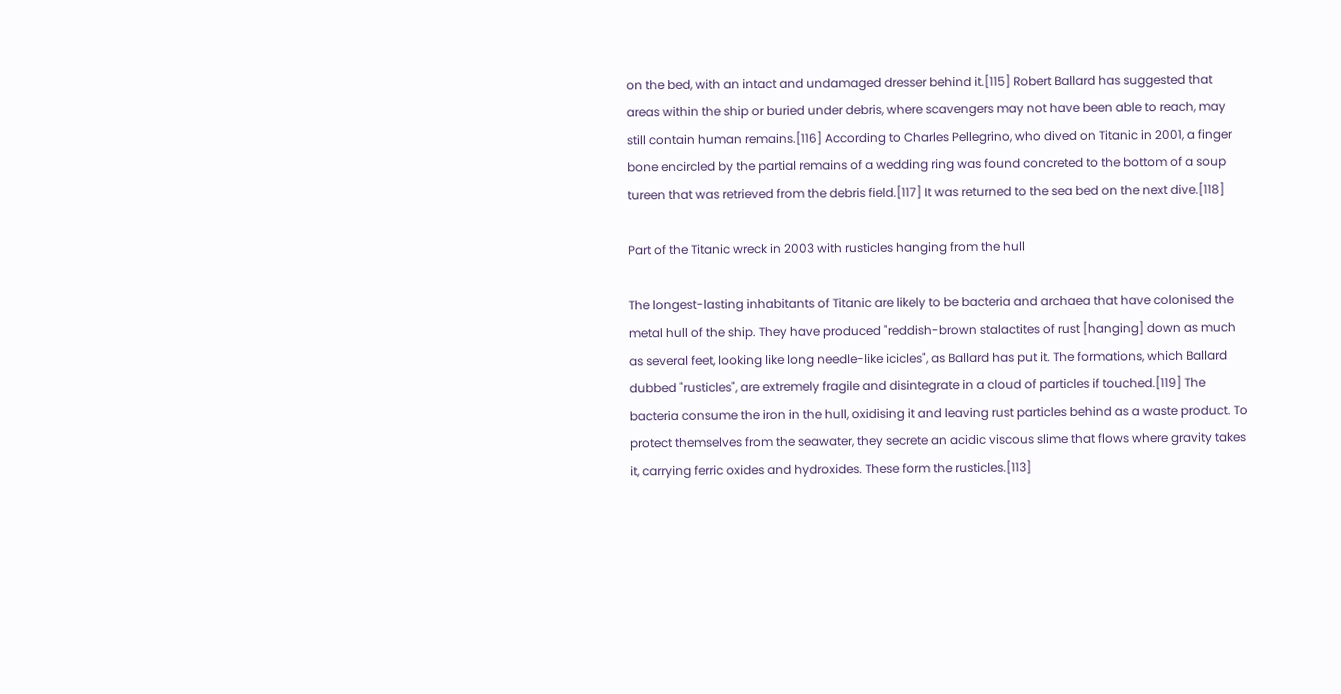on the bed, with an intact and undamaged dresser behind it.[115] Robert Ballard has suggested that areas within the ship or buried under debris, where scavengers may not have been able to reach, may still contain human remains.[116] According to Charles Pellegrino, who dived on Titanic in 2001, a finger bone encircled by the partial remains of a wedding ring was found concreted to the bottom of a soup tureen that was retrieved from the debris field.[117] It was returned to the sea bed on the next dive.[118]

Part of the Titanic wreck in 2003 with rusticles hanging from the hull

The longest-lasting inhabitants of Titanic are likely to be bacteria and archaea that have colonised the metal hull of the ship. They have produced "reddish-brown stalactites of rust [hanging] down as much as several feet, looking like long needle-like icicles", as Ballard has put it. The formations, which Ballard dubbed "rusticles", are extremely fragile and disintegrate in a cloud of particles if touched.[119] The bacteria consume the iron in the hull, oxidising it and leaving rust particles behind as a waste product. To protect themselves from the seawater, they secrete an acidic viscous slime that flows where gravity takes it, carrying ferric oxides and hydroxides. These form the rusticles.[113]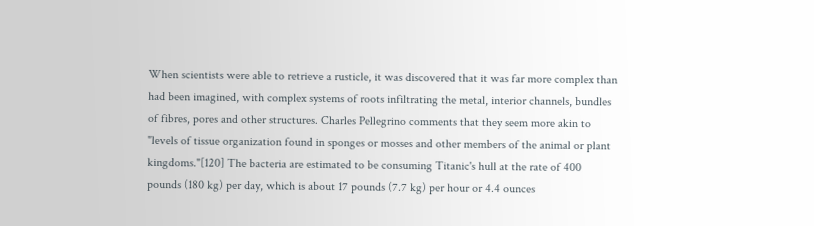When scientists were able to retrieve a rusticle, it was discovered that it was far more complex than had been imagined, with complex systems of roots infiltrating the metal, interior channels, bundles of fibres, pores and other structures. Charles Pellegrino comments that they seem more akin to "levels of tissue organization found in sponges or mosses and other members of the animal or plant kingdoms."[120] The bacteria are estimated to be consuming Titanic's hull at the rate of 400 pounds (180 kg) per day, which is about 17 pounds (7.7 kg) per hour or 4.4 ounces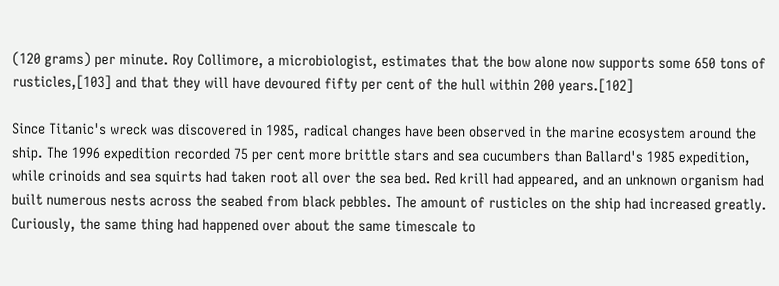(120 grams) per minute. Roy Collimore, a microbiologist, estimates that the bow alone now supports some 650 tons of rusticles,[103] and that they will have devoured fifty per cent of the hull within 200 years.[102]

Since Titanic's wreck was discovered in 1985, radical changes have been observed in the marine ecosystem around the ship. The 1996 expedition recorded 75 per cent more brittle stars and sea cucumbers than Ballard's 1985 expedition, while crinoids and sea squirts had taken root all over the sea bed. Red krill had appeared, and an unknown organism had built numerous nests across the seabed from black pebbles. The amount of rusticles on the ship had increased greatly. Curiously, the same thing had happened over about the same timescale to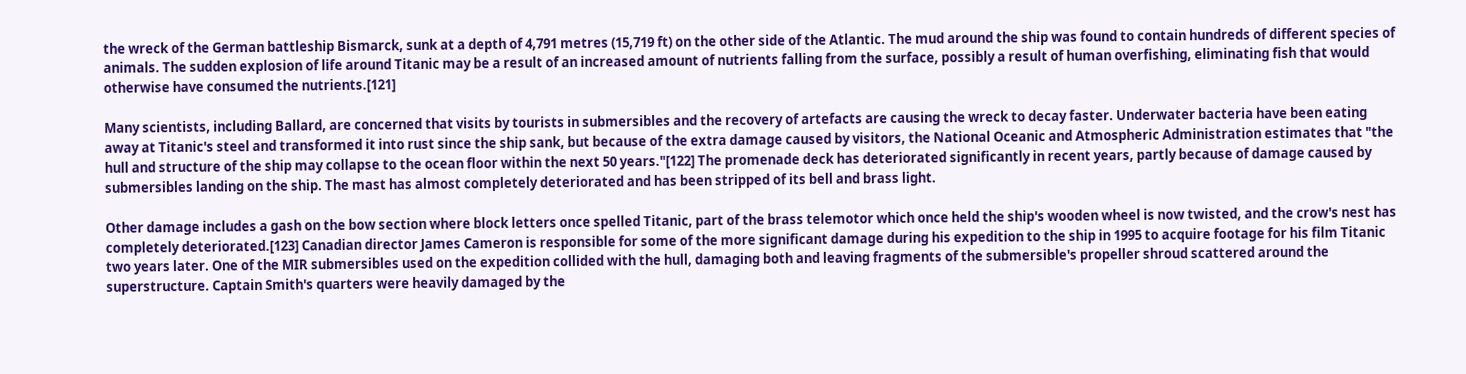the wreck of the German battleship Bismarck, sunk at a depth of 4,791 metres (15,719 ft) on the other side of the Atlantic. The mud around the ship was found to contain hundreds of different species of animals. The sudden explosion of life around Titanic may be a result of an increased amount of nutrients falling from the surface, possibly a result of human overfishing, eliminating fish that would otherwise have consumed the nutrients.[121]

Many scientists, including Ballard, are concerned that visits by tourists in submersibles and the recovery of artefacts are causing the wreck to decay faster. Underwater bacteria have been eating away at Titanic's steel and transformed it into rust since the ship sank, but because of the extra damage caused by visitors, the National Oceanic and Atmospheric Administration estimates that "the hull and structure of the ship may collapse to the ocean floor within the next 50 years."[122] The promenade deck has deteriorated significantly in recent years, partly because of damage caused by submersibles landing on the ship. The mast has almost completely deteriorated and has been stripped of its bell and brass light.

Other damage includes a gash on the bow section where block letters once spelled Titanic, part of the brass telemotor which once held the ship's wooden wheel is now twisted, and the crow's nest has completely deteriorated.[123] Canadian director James Cameron is responsible for some of the more significant damage during his expedition to the ship in 1995 to acquire footage for his film Titanic two years later. One of the MIR submersibles used on the expedition collided with the hull, damaging both and leaving fragments of the submersible's propeller shroud scattered around the superstructure. Captain Smith's quarters were heavily damaged by the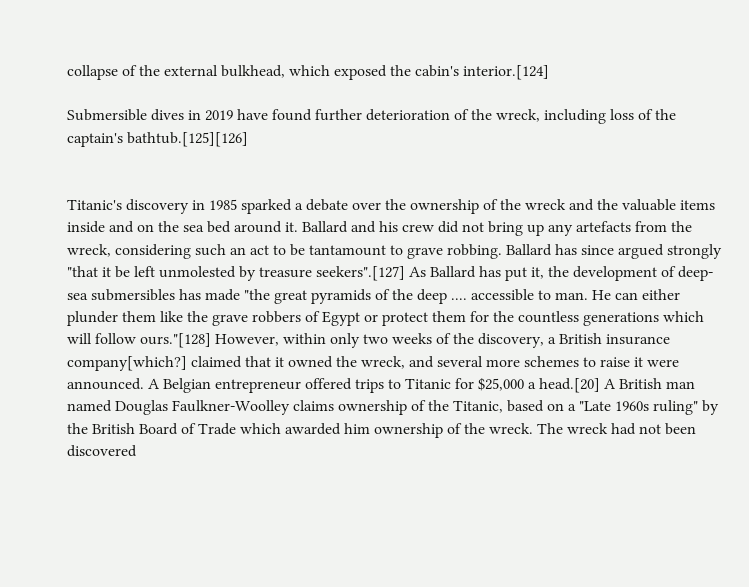collapse of the external bulkhead, which exposed the cabin's interior.[124]

Submersible dives in 2019 have found further deterioration of the wreck, including loss of the captain's bathtub.[125][126]


Titanic's discovery in 1985 sparked a debate over the ownership of the wreck and the valuable items inside and on the sea bed around it. Ballard and his crew did not bring up any artefacts from the wreck, considering such an act to be tantamount to grave robbing. Ballard has since argued strongly "that it be left unmolested by treasure seekers".[127] As Ballard has put it, the development of deep-sea submersibles has made "the great pyramids of the deep .... accessible to man. He can either plunder them like the grave robbers of Egypt or protect them for the countless generations which will follow ours."[128] However, within only two weeks of the discovery, a British insurance company[which?] claimed that it owned the wreck, and several more schemes to raise it were announced. A Belgian entrepreneur offered trips to Titanic for $25,000 a head.[20] A British man named Douglas Faulkner-Woolley claims ownership of the Titanic, based on a "Late 1960s ruling" by the British Board of Trade which awarded him ownership of the wreck. The wreck had not been discovered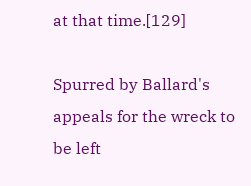at that time.[129]

Spurred by Ballard's appeals for the wreck to be left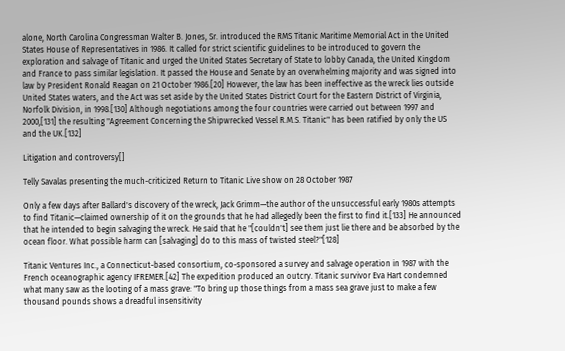alone, North Carolina Congressman Walter B. Jones, Sr. introduced the RMS Titanic Maritime Memorial Act in the United States House of Representatives in 1986. It called for strict scientific guidelines to be introduced to govern the exploration and salvage of Titanic and urged the United States Secretary of State to lobby Canada, the United Kingdom and France to pass similar legislation. It passed the House and Senate by an overwhelming majority and was signed into law by President Ronald Reagan on 21 October 1986.[20] However, the law has been ineffective as the wreck lies outside United States waters, and the Act was set aside by the United States District Court for the Eastern District of Virginia, Norfolk Division, in 1998.[130] Although negotiations among the four countries were carried out between 1997 and 2000,[131] the resulting "Agreement Concerning the Shipwrecked Vessel R.M.S. Titanic" has been ratified by only the US and the UK.[132]

Litigation and controversy[]

Telly Savalas presenting the much-criticized Return to Titanic Live show on 28 October 1987

Only a few days after Ballard's discovery of the wreck, Jack Grimm—the author of the unsuccessful early 1980s attempts to find Titanic—claimed ownership of it on the grounds that he had allegedly been the first to find it.[133] He announced that he intended to begin salvaging the wreck. He said that he "[couldn't] see them just lie there and be absorbed by the ocean floor. What possible harm can [salvaging] do to this mass of twisted steel?"[128]

Titanic Ventures Inc., a Connecticut-based consortium, co-sponsored a survey and salvage operation in 1987 with the French oceanographic agency IFREMER.[42] The expedition produced an outcry. Titanic survivor Eva Hart condemned what many saw as the looting of a mass grave: "To bring up those things from a mass sea grave just to make a few thousand pounds shows a dreadful insensitivity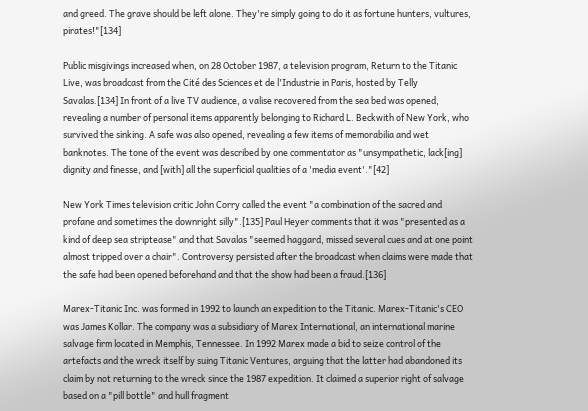and greed. The grave should be left alone. They're simply going to do it as fortune hunters, vultures, pirates!"[134]

Public misgivings increased when, on 28 October 1987, a television program, Return to the Titanic Live, was broadcast from the Cité des Sciences et de l'Industrie in Paris, hosted by Telly Savalas.[134] In front of a live TV audience, a valise recovered from the sea bed was opened, revealing a number of personal items apparently belonging to Richard L. Beckwith of New York, who survived the sinking. A safe was also opened, revealing a few items of memorabilia and wet banknotes. The tone of the event was described by one commentator as "unsympathetic, lack[ing] dignity and finesse, and [with] all the superficial qualities of a 'media event'."[42]

New York Times television critic John Corry called the event "a combination of the sacred and profane and sometimes the downright silly".[135] Paul Heyer comments that it was "presented as a kind of deep sea striptease" and that Savalas "seemed haggard, missed several cues and at one point almost tripped over a chair". Controversy persisted after the broadcast when claims were made that the safe had been opened beforehand and that the show had been a fraud.[136]

Marex-Titanic Inc. was formed in 1992 to launch an expedition to the Titanic. Marex-Titanic's CEO was James Kollar. The company was a subsidiary of Marex International, an international marine salvage firm located in Memphis, Tennessee. In 1992 Marex made a bid to seize control of the artefacts and the wreck itself by suing Titanic Ventures, arguing that the latter had abandoned its claim by not returning to the wreck since the 1987 expedition. It claimed a superior right of salvage based on a "pill bottle" and hull fragment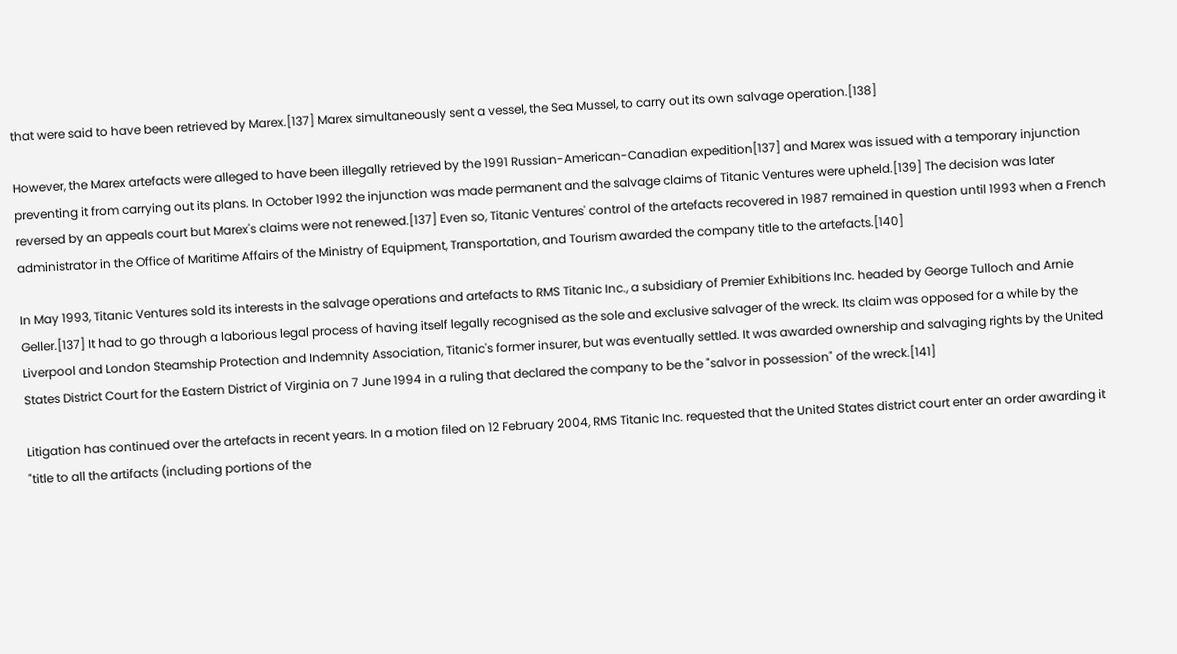that were said to have been retrieved by Marex.[137] Marex simultaneously sent a vessel, the Sea Mussel, to carry out its own salvage operation.[138]

However, the Marex artefacts were alleged to have been illegally retrieved by the 1991 Russian-American-Canadian expedition[137] and Marex was issued with a temporary injunction preventing it from carrying out its plans. In October 1992 the injunction was made permanent and the salvage claims of Titanic Ventures were upheld.[139] The decision was later reversed by an appeals court but Marex's claims were not renewed.[137] Even so, Titanic Ventures' control of the artefacts recovered in 1987 remained in question until 1993 when a French administrator in the Office of Maritime Affairs of the Ministry of Equipment, Transportation, and Tourism awarded the company title to the artefacts.[140]

In May 1993, Titanic Ventures sold its interests in the salvage operations and artefacts to RMS Titanic Inc., a subsidiary of Premier Exhibitions Inc. headed by George Tulloch and Arnie Geller.[137] It had to go through a laborious legal process of having itself legally recognised as the sole and exclusive salvager of the wreck. Its claim was opposed for a while by the Liverpool and London Steamship Protection and Indemnity Association, Titanic's former insurer, but was eventually settled. It was awarded ownership and salvaging rights by the United States District Court for the Eastern District of Virginia on 7 June 1994 in a ruling that declared the company to be the "salvor in possession" of the wreck.[141]

Litigation has continued over the artefacts in recent years. In a motion filed on 12 February 2004, RMS Titanic Inc. requested that the United States district court enter an order awarding it "title to all the artifacts (including portions of the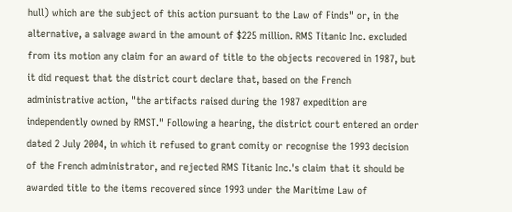hull) which are the subject of this action pursuant to the Law of Finds" or, in the alternative, a salvage award in the amount of $225 million. RMS Titanic Inc. excluded from its motion any claim for an award of title to the objects recovered in 1987, but it did request that the district court declare that, based on the French administrative action, "the artifacts raised during the 1987 expedition are independently owned by RMST." Following a hearing, the district court entered an order dated 2 July 2004, in which it refused to grant comity or recognise the 1993 decision of the French administrator, and rejected RMS Titanic Inc.'s claim that it should be awarded title to the items recovered since 1993 under the Maritime Law of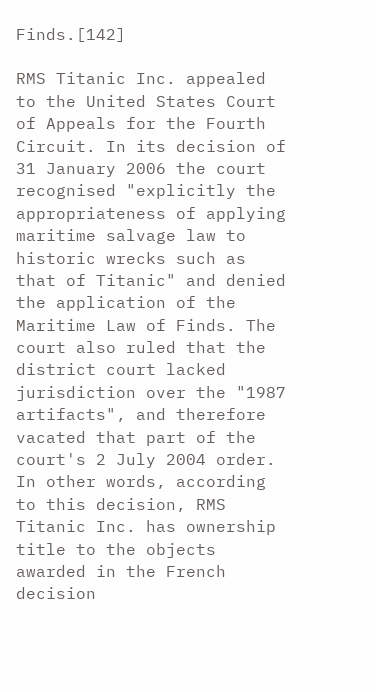Finds.[142]

RMS Titanic Inc. appealed to the United States Court of Appeals for the Fourth Circuit. In its decision of 31 January 2006 the court recognised "explicitly the appropriateness of applying maritime salvage law to historic wrecks such as that of Titanic" and denied the application of the Maritime Law of Finds. The court also ruled that the district court lacked jurisdiction over the "1987 artifacts", and therefore vacated that part of the court's 2 July 2004 order. In other words, according to this decision, RMS Titanic Inc. has ownership title to the objects awarded in the French decision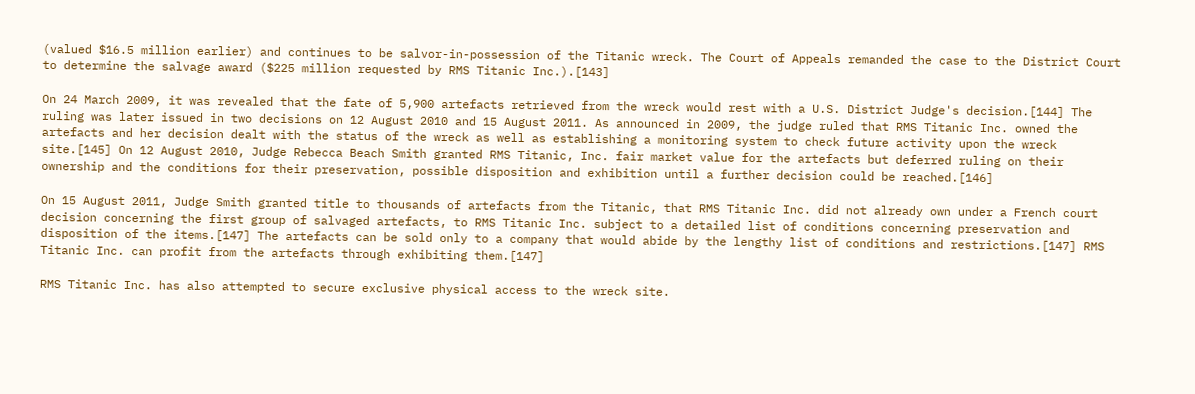(valued $16.5 million earlier) and continues to be salvor-in-possession of the Titanic wreck. The Court of Appeals remanded the case to the District Court to determine the salvage award ($225 million requested by RMS Titanic Inc.).[143]

On 24 March 2009, it was revealed that the fate of 5,900 artefacts retrieved from the wreck would rest with a U.S. District Judge's decision.[144] The ruling was later issued in two decisions on 12 August 2010 and 15 August 2011. As announced in 2009, the judge ruled that RMS Titanic Inc. owned the artefacts and her decision dealt with the status of the wreck as well as establishing a monitoring system to check future activity upon the wreck site.[145] On 12 August 2010, Judge Rebecca Beach Smith granted RMS Titanic, Inc. fair market value for the artefacts but deferred ruling on their ownership and the conditions for their preservation, possible disposition and exhibition until a further decision could be reached.[146]

On 15 August 2011, Judge Smith granted title to thousands of artefacts from the Titanic, that RMS Titanic Inc. did not already own under a French court decision concerning the first group of salvaged artefacts, to RMS Titanic Inc. subject to a detailed list of conditions concerning preservation and disposition of the items.[147] The artefacts can be sold only to a company that would abide by the lengthy list of conditions and restrictions.[147] RMS Titanic Inc. can profit from the artefacts through exhibiting them.[147]

RMS Titanic Inc. has also attempted to secure exclusive physical access to the wreck site.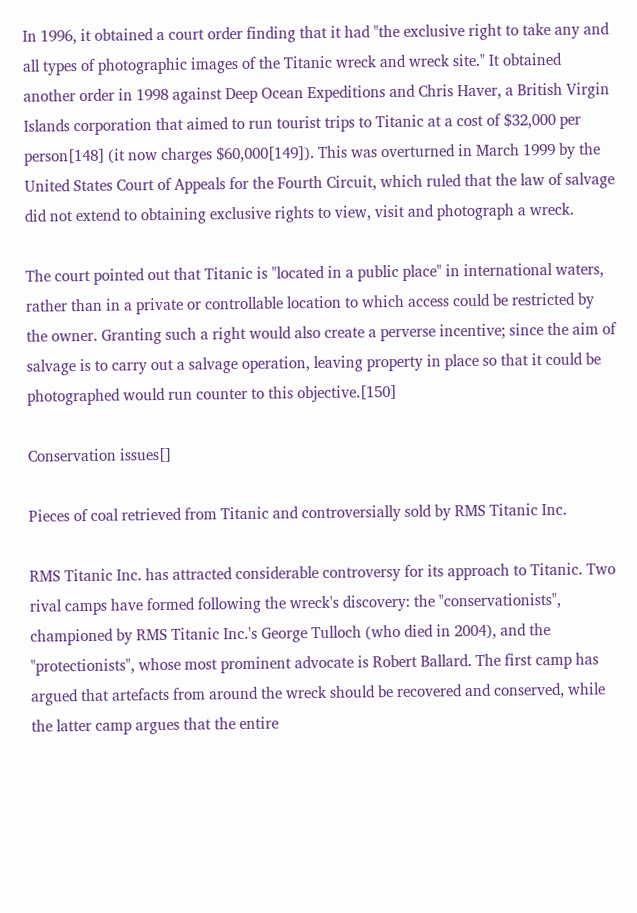In 1996, it obtained a court order finding that it had "the exclusive right to take any and all types of photographic images of the Titanic wreck and wreck site." It obtained another order in 1998 against Deep Ocean Expeditions and Chris Haver, a British Virgin Islands corporation that aimed to run tourist trips to Titanic at a cost of $32,000 per person[148] (it now charges $60,000[149]). This was overturned in March 1999 by the United States Court of Appeals for the Fourth Circuit, which ruled that the law of salvage did not extend to obtaining exclusive rights to view, visit and photograph a wreck.

The court pointed out that Titanic is "located in a public place" in international waters, rather than in a private or controllable location to which access could be restricted by the owner. Granting such a right would also create a perverse incentive; since the aim of salvage is to carry out a salvage operation, leaving property in place so that it could be photographed would run counter to this objective.[150]

Conservation issues[]

Pieces of coal retrieved from Titanic and controversially sold by RMS Titanic Inc.

RMS Titanic Inc. has attracted considerable controversy for its approach to Titanic. Two rival camps have formed following the wreck's discovery: the "conservationists", championed by RMS Titanic Inc.'s George Tulloch (who died in 2004), and the "protectionists", whose most prominent advocate is Robert Ballard. The first camp has argued that artefacts from around the wreck should be recovered and conserved, while the latter camp argues that the entire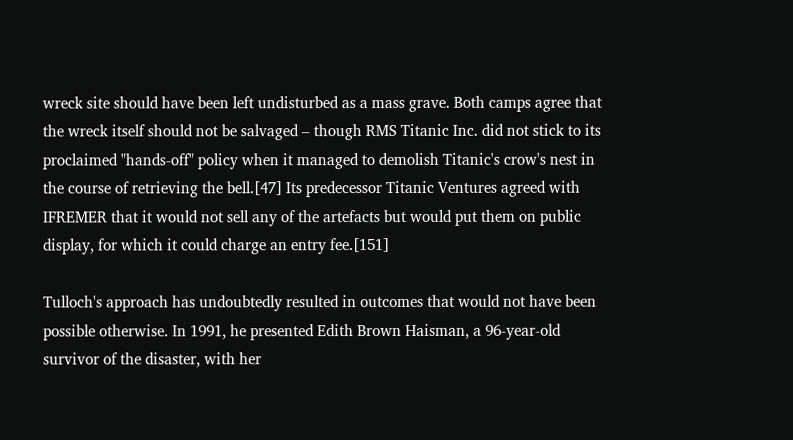wreck site should have been left undisturbed as a mass grave. Both camps agree that the wreck itself should not be salvaged – though RMS Titanic Inc. did not stick to its proclaimed "hands-off" policy when it managed to demolish Titanic's crow's nest in the course of retrieving the bell.[47] Its predecessor Titanic Ventures agreed with IFREMER that it would not sell any of the artefacts but would put them on public display, for which it could charge an entry fee.[151]

Tulloch's approach has undoubtedly resulted in outcomes that would not have been possible otherwise. In 1991, he presented Edith Brown Haisman, a 96-year-old survivor of the disaster, with her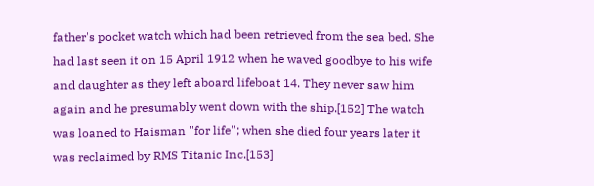father's pocket watch which had been retrieved from the sea bed. She had last seen it on 15 April 1912 when he waved goodbye to his wife and daughter as they left aboard lifeboat 14. They never saw him again and he presumably went down with the ship.[152] The watch was loaned to Haisman "for life"; when she died four years later it was reclaimed by RMS Titanic Inc.[153]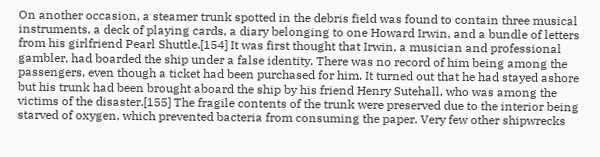On another occasion, a steamer trunk spotted in the debris field was found to contain three musical instruments, a deck of playing cards, a diary belonging to one Howard Irwin, and a bundle of letters from his girlfriend Pearl Shuttle.[154] It was first thought that Irwin, a musician and professional gambler, had boarded the ship under a false identity. There was no record of him being among the passengers, even though a ticket had been purchased for him. It turned out that he had stayed ashore but his trunk had been brought aboard the ship by his friend Henry Sutehall, who was among the victims of the disaster.[155] The fragile contents of the trunk were preserved due to the interior being starved of oxygen, which prevented bacteria from consuming the paper. Very few other shipwrecks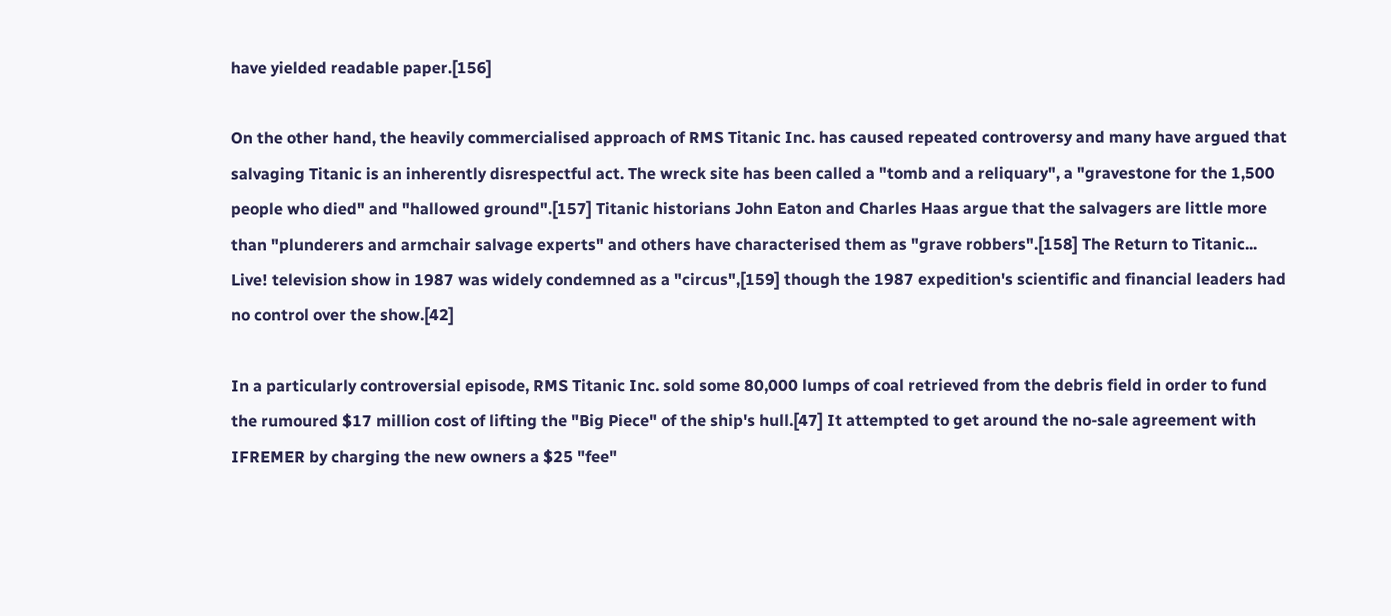have yielded readable paper.[156]

On the other hand, the heavily commercialised approach of RMS Titanic Inc. has caused repeated controversy and many have argued that salvaging Titanic is an inherently disrespectful act. The wreck site has been called a "tomb and a reliquary", a "gravestone for the 1,500 people who died" and "hallowed ground".[157] Titanic historians John Eaton and Charles Haas argue that the salvagers are little more than "plunderers and armchair salvage experts" and others have characterised them as "grave robbers".[158] The Return to Titanic... Live! television show in 1987 was widely condemned as a "circus",[159] though the 1987 expedition's scientific and financial leaders had no control over the show.[42]

In a particularly controversial episode, RMS Titanic Inc. sold some 80,000 lumps of coal retrieved from the debris field in order to fund the rumoured $17 million cost of lifting the "Big Piece" of the ship's hull.[47] It attempted to get around the no-sale agreement with IFREMER by charging the new owners a $25 "fee"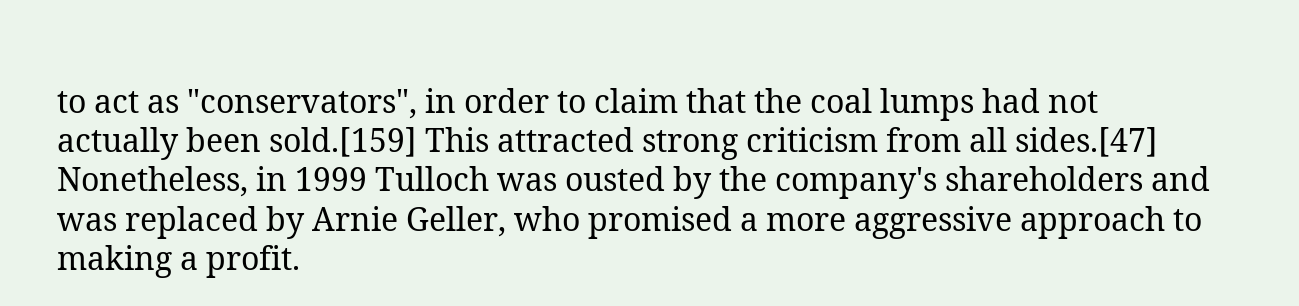to act as "conservators", in order to claim that the coal lumps had not actually been sold.[159] This attracted strong criticism from all sides.[47] Nonetheless, in 1999 Tulloch was ousted by the company's shareholders and was replaced by Arnie Geller, who promised a more aggressive approach to making a profit.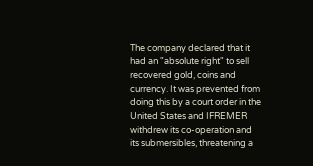The company declared that it had an "absolute right" to sell recovered gold, coins and currency. It was prevented from doing this by a court order in the United States and IFREMER withdrew its co-operation and its submersibles, threatening a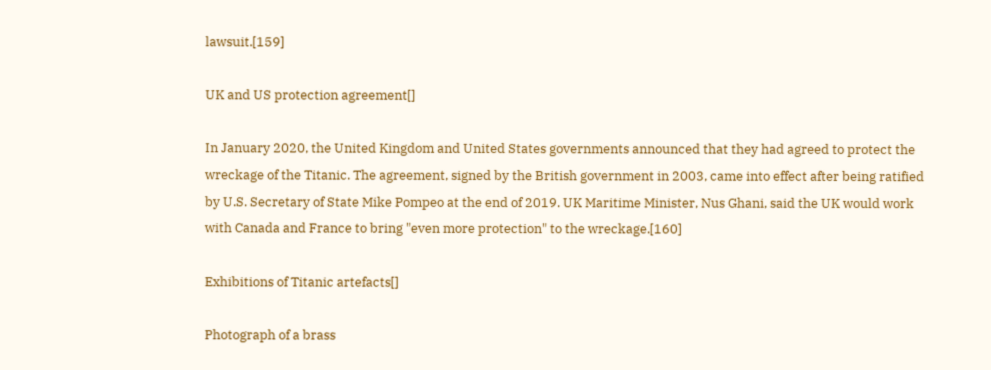lawsuit.[159]

UK and US protection agreement[]

In January 2020, the United Kingdom and United States governments announced that they had agreed to protect the wreckage of the Titanic. The agreement, signed by the British government in 2003, came into effect after being ratified by U.S. Secretary of State Mike Pompeo at the end of 2019. UK Maritime Minister, Nus Ghani, said the UK would work with Canada and France to bring "even more protection" to the wreckage.[160]

Exhibitions of Titanic artefacts[]

Photograph of a brass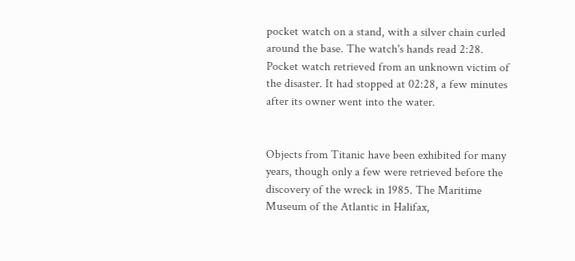pocket watch on a stand, with a silver chain curled around the base. The watch's hands read 2:28.
Pocket watch retrieved from an unknown victim of the disaster. It had stopped at 02:28, a few minutes after its owner went into the water.


Objects from Titanic have been exhibited for many years, though only a few were retrieved before the discovery of the wreck in 1985. The Maritime Museum of the Atlantic in Halifax,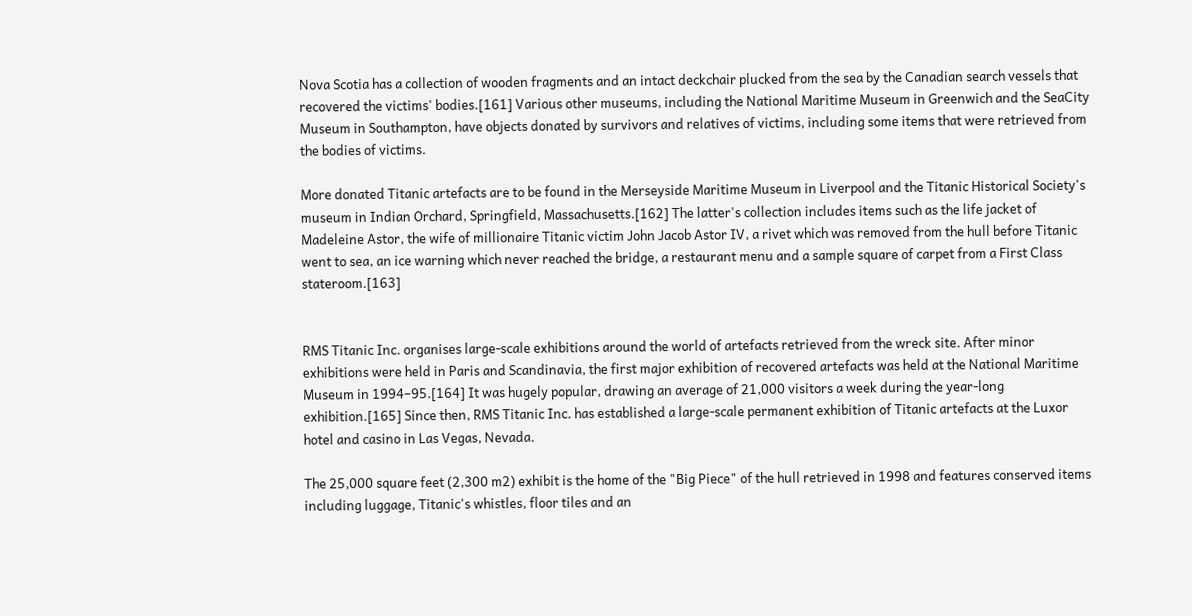Nova Scotia has a collection of wooden fragments and an intact deckchair plucked from the sea by the Canadian search vessels that recovered the victims' bodies.[161] Various other museums, including the National Maritime Museum in Greenwich and the SeaCity Museum in Southampton, have objects donated by survivors and relatives of victims, including some items that were retrieved from the bodies of victims.

More donated Titanic artefacts are to be found in the Merseyside Maritime Museum in Liverpool and the Titanic Historical Society's museum in Indian Orchard, Springfield, Massachusetts.[162] The latter's collection includes items such as the life jacket of Madeleine Astor, the wife of millionaire Titanic victim John Jacob Astor IV, a rivet which was removed from the hull before Titanic went to sea, an ice warning which never reached the bridge, a restaurant menu and a sample square of carpet from a First Class stateroom.[163]


RMS Titanic Inc. organises large-scale exhibitions around the world of artefacts retrieved from the wreck site. After minor exhibitions were held in Paris and Scandinavia, the first major exhibition of recovered artefacts was held at the National Maritime Museum in 1994–95.[164] It was hugely popular, drawing an average of 21,000 visitors a week during the year-long exhibition.[165] Since then, RMS Titanic Inc. has established a large-scale permanent exhibition of Titanic artefacts at the Luxor hotel and casino in Las Vegas, Nevada.

The 25,000 square feet (2,300 m2) exhibit is the home of the "Big Piece" of the hull retrieved in 1998 and features conserved items including luggage, Titanic's whistles, floor tiles and an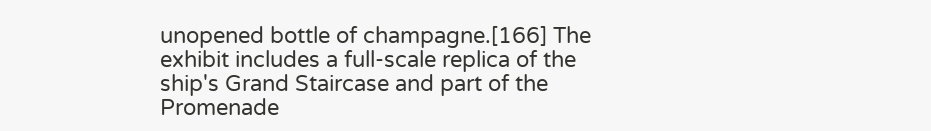unopened bottle of champagne.[166] The exhibit includes a full-scale replica of the ship's Grand Staircase and part of the Promenade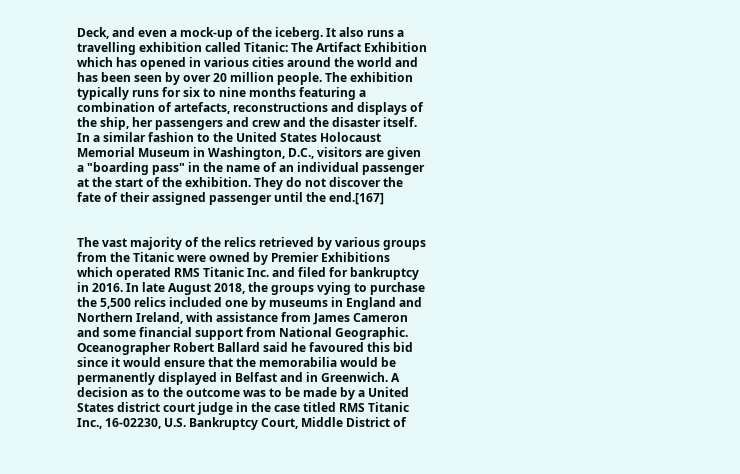Deck, and even a mock-up of the iceberg. It also runs a travelling exhibition called Titanic: The Artifact Exhibition which has opened in various cities around the world and has been seen by over 20 million people. The exhibition typically runs for six to nine months featuring a combination of artefacts, reconstructions and displays of the ship, her passengers and crew and the disaster itself. In a similar fashion to the United States Holocaust Memorial Museum in Washington, D.C., visitors are given a "boarding pass" in the name of an individual passenger at the start of the exhibition. They do not discover the fate of their assigned passenger until the end.[167]


The vast majority of the relics retrieved by various groups from the Titanic were owned by Premier Exhibitions which operated RMS Titanic Inc. and filed for bankruptcy in 2016. In late August 2018, the groups vying to purchase the 5,500 relics included one by museums in England and Northern Ireland, with assistance from James Cameron and some financial support from National Geographic. Oceanographer Robert Ballard said he favoured this bid since it would ensure that the memorabilia would be permanently displayed in Belfast and in Greenwich. A decision as to the outcome was to be made by a United States district court judge in the case titled RMS Titanic Inc., 16-02230, U.S. Bankruptcy Court, Middle District of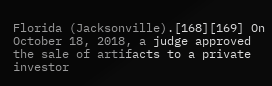Florida (Jacksonville).[168][169] On October 18, 2018, a judge approved the sale of artifacts to a private investor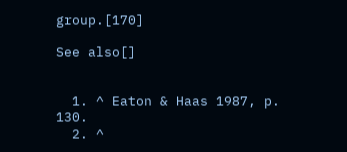group.[170]

See also[]


  1. ^ Eaton & Haas 1987, p. 130.
  2. ^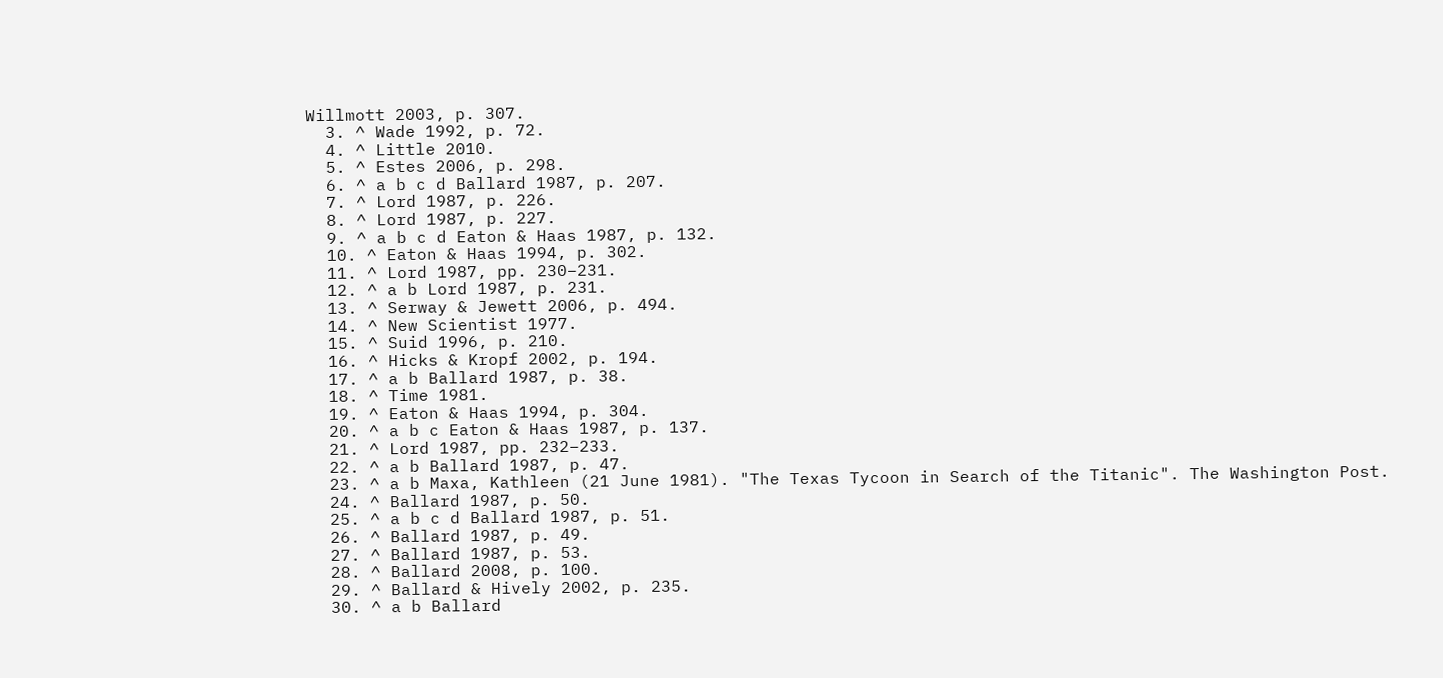Willmott 2003, p. 307.
  3. ^ Wade 1992, p. 72.
  4. ^ Little 2010.
  5. ^ Estes 2006, p. 298.
  6. ^ a b c d Ballard 1987, p. 207.
  7. ^ Lord 1987, p. 226.
  8. ^ Lord 1987, p. 227.
  9. ^ a b c d Eaton & Haas 1987, p. 132.
  10. ^ Eaton & Haas 1994, p. 302.
  11. ^ Lord 1987, pp. 230–231.
  12. ^ a b Lord 1987, p. 231.
  13. ^ Serway & Jewett 2006, p. 494.
  14. ^ New Scientist 1977.
  15. ^ Suid 1996, p. 210.
  16. ^ Hicks & Kropf 2002, p. 194.
  17. ^ a b Ballard 1987, p. 38.
  18. ^ Time 1981.
  19. ^ Eaton & Haas 1994, p. 304.
  20. ^ a b c Eaton & Haas 1987, p. 137.
  21. ^ Lord 1987, pp. 232–233.
  22. ^ a b Ballard 1987, p. 47.
  23. ^ a b Maxa, Kathleen (21 June 1981). "The Texas Tycoon in Search of the Titanic". The Washington Post.
  24. ^ Ballard 1987, p. 50.
  25. ^ a b c d Ballard 1987, p. 51.
  26. ^ Ballard 1987, p. 49.
  27. ^ Ballard 1987, p. 53.
  28. ^ Ballard 2008, p. 100.
  29. ^ Ballard & Hively 2002, p. 235.
  30. ^ a b Ballard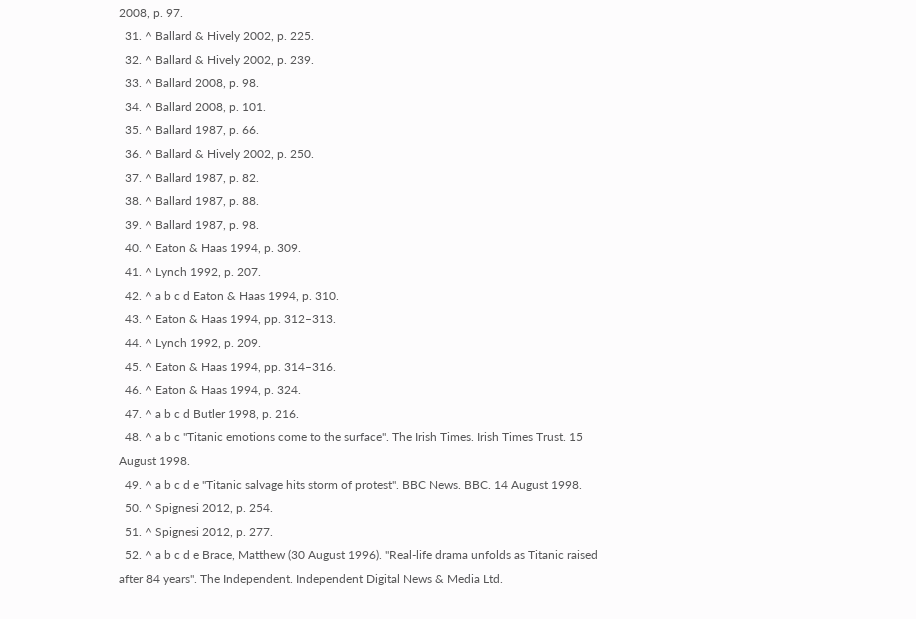2008, p. 97.
  31. ^ Ballard & Hively 2002, p. 225.
  32. ^ Ballard & Hively 2002, p. 239.
  33. ^ Ballard 2008, p. 98.
  34. ^ Ballard 2008, p. 101.
  35. ^ Ballard 1987, p. 66.
  36. ^ Ballard & Hively 2002, p. 250.
  37. ^ Ballard 1987, p. 82.
  38. ^ Ballard 1987, p. 88.
  39. ^ Ballard 1987, p. 98.
  40. ^ Eaton & Haas 1994, p. 309.
  41. ^ Lynch 1992, p. 207.
  42. ^ a b c d Eaton & Haas 1994, p. 310.
  43. ^ Eaton & Haas 1994, pp. 312–313.
  44. ^ Lynch 1992, p. 209.
  45. ^ Eaton & Haas 1994, pp. 314–316.
  46. ^ Eaton & Haas 1994, p. 324.
  47. ^ a b c d Butler 1998, p. 216.
  48. ^ a b c "Titanic emotions come to the surface". The Irish Times. Irish Times Trust. 15 August 1998.
  49. ^ a b c d e "Titanic salvage hits storm of protest". BBC News. BBC. 14 August 1998.
  50. ^ Spignesi 2012, p. 254.
  51. ^ Spignesi 2012, p. 277.
  52. ^ a b c d e Brace, Matthew (30 August 1996). "Real-life drama unfolds as Titanic raised after 84 years". The Independent. Independent Digital News & Media Ltd.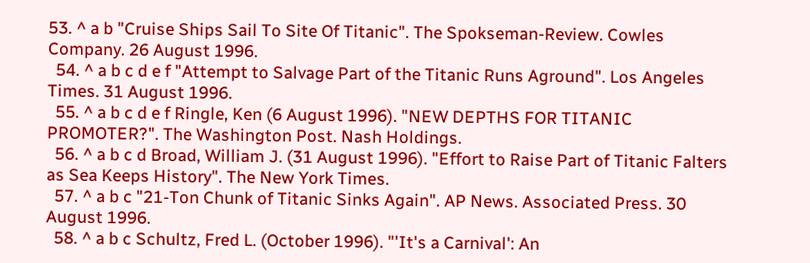53. ^ a b "Cruise Ships Sail To Site Of Titanic". The Spokseman-Review. Cowles Company. 26 August 1996.
  54. ^ a b c d e f "Attempt to Salvage Part of the Titanic Runs Aground". Los Angeles Times. 31 August 1996.
  55. ^ a b c d e f Ringle, Ken (6 August 1996). "NEW DEPTHS FOR TITANIC PROMOTER?". The Washington Post. Nash Holdings.
  56. ^ a b c d Broad, William J. (31 August 1996). "Effort to Raise Part of Titanic Falters as Sea Keeps History". The New York Times.
  57. ^ a b c "21-Ton Chunk of Titanic Sinks Again". AP News. Associated Press. 30 August 1996.
  58. ^ a b c Schultz, Fred L. (October 1996). "'It's a Carnival': An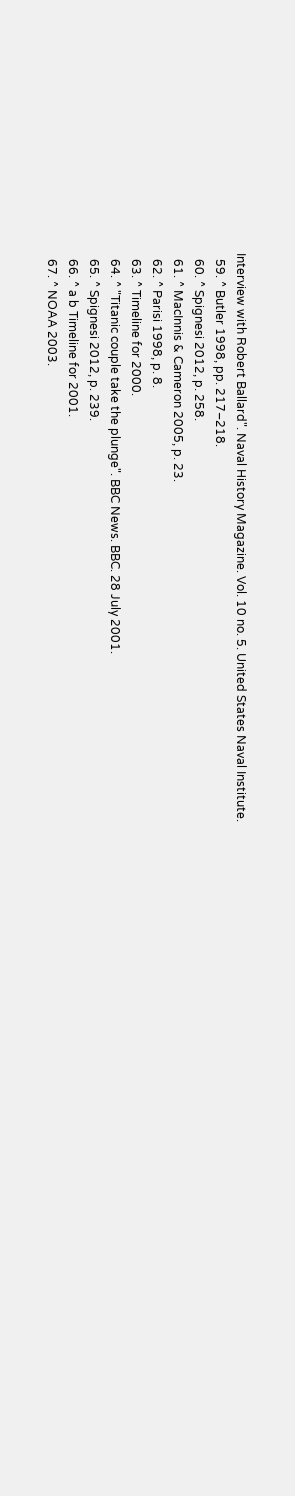Interview with Robert Ballard". Naval History Magazine. Vol. 10 no. 5. United States Naval Institute.
  59. ^ Butler 1998, pp. 217–218.
  60. ^ Spignesi 2012, p. 258.
  61. ^ MacInnis & Cameron 2005, p. 23.
  62. ^ Parisi 1998, p. 8.
  63. ^ Timeline for 2000.
  64. ^ "Titanic couple take the plunge". BBC News. BBC. 28 July 2001.
  65. ^ Spignesi 2012, p. 239.
  66. ^ a b Timeline for 2001.
  67. ^ NOAA 2003.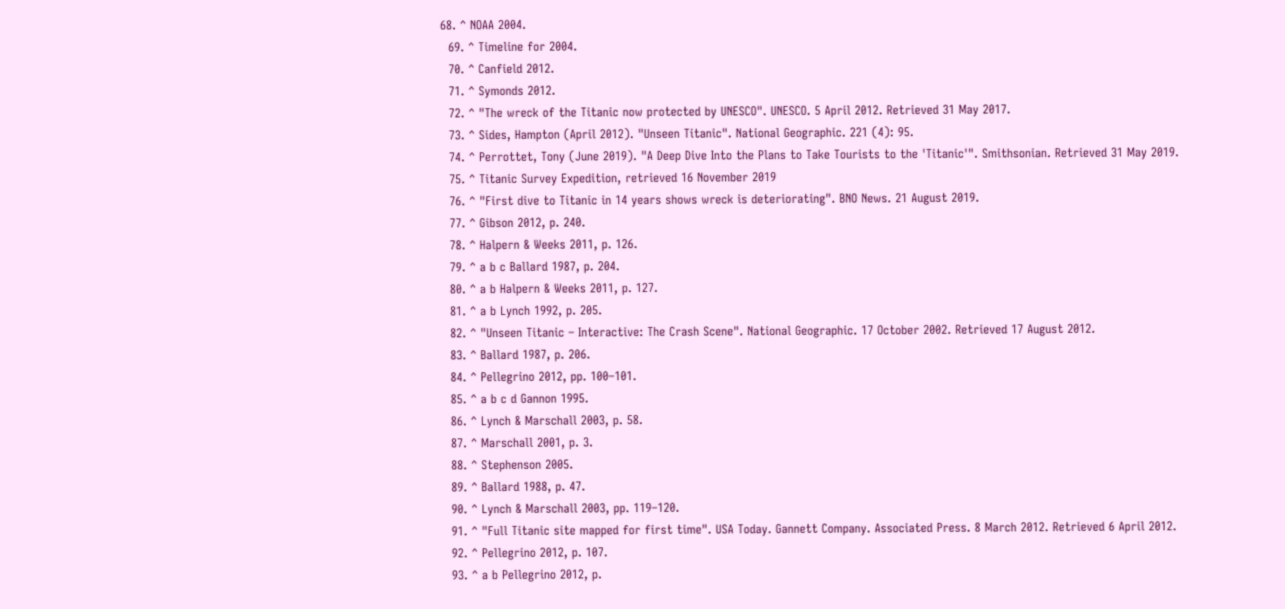68. ^ NOAA 2004.
  69. ^ Timeline for 2004.
  70. ^ Canfield 2012.
  71. ^ Symonds 2012.
  72. ^ "The wreck of the Titanic now protected by UNESCO". UNESCO. 5 April 2012. Retrieved 31 May 2017.
  73. ^ Sides, Hampton (April 2012). "Unseen Titanic". National Geographic. 221 (4): 95.
  74. ^ Perrottet, Tony (June 2019). "A Deep Dive Into the Plans to Take Tourists to the 'Titanic'". Smithsonian. Retrieved 31 May 2019.
  75. ^ Titanic Survey Expedition, retrieved 16 November 2019
  76. ^ "First dive to Titanic in 14 years shows wreck is deteriorating". BNO News. 21 August 2019.
  77. ^ Gibson 2012, p. 240.
  78. ^ Halpern & Weeks 2011, p. 126.
  79. ^ a b c Ballard 1987, p. 204.
  80. ^ a b Halpern & Weeks 2011, p. 127.
  81. ^ a b Lynch 1992, p. 205.
  82. ^ "Unseen Titanic – Interactive: The Crash Scene". National Geographic. 17 October 2002. Retrieved 17 August 2012.
  83. ^ Ballard 1987, p. 206.
  84. ^ Pellegrino 2012, pp. 100–101.
  85. ^ a b c d Gannon 1995.
  86. ^ Lynch & Marschall 2003, p. 58.
  87. ^ Marschall 2001, p. 3.
  88. ^ Stephenson 2005.
  89. ^ Ballard 1988, p. 47.
  90. ^ Lynch & Marschall 2003, pp. 119–120.
  91. ^ "Full Titanic site mapped for first time". USA Today. Gannett Company. Associated Press. 8 March 2012. Retrieved 6 April 2012.
  92. ^ Pellegrino 2012, p. 107.
  93. ^ a b Pellegrino 2012, p.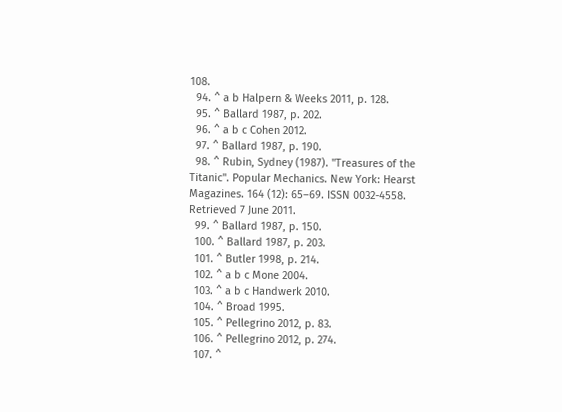108.
  94. ^ a b Halpern & Weeks 2011, p. 128.
  95. ^ Ballard 1987, p. 202.
  96. ^ a b c Cohen 2012.
  97. ^ Ballard 1987, p. 190.
  98. ^ Rubin, Sydney (1987). "Treasures of the Titanic". Popular Mechanics. New York: Hearst Magazines. 164 (12): 65–69. ISSN 0032-4558. Retrieved 7 June 2011.
  99. ^ Ballard 1987, p. 150.
  100. ^ Ballard 1987, p. 203.
  101. ^ Butler 1998, p. 214.
  102. ^ a b c Mone 2004.
  103. ^ a b c Handwerk 2010.
  104. ^ Broad 1995.
  105. ^ Pellegrino 2012, p. 83.
  106. ^ Pellegrino 2012, p. 274.
  107. ^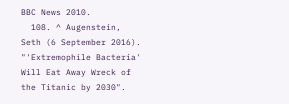BBC News 2010.
  108. ^ Augenstein, Seth (6 September 2016). "'Extremophile Bacteria' Will Eat Away Wreck of the Titanic by 2030".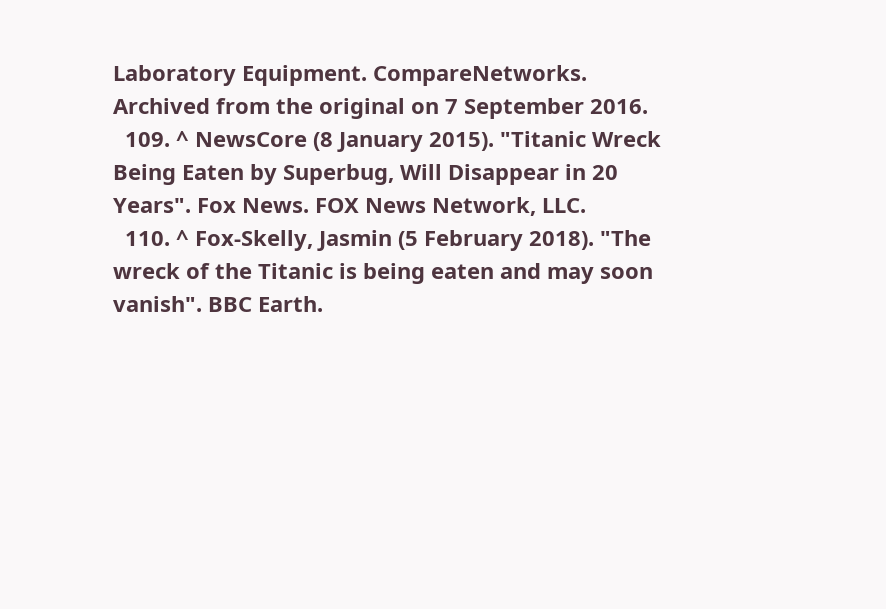Laboratory Equipment. CompareNetworks. Archived from the original on 7 September 2016.
  109. ^ NewsCore (8 January 2015). "Titanic Wreck Being Eaten by Superbug, Will Disappear in 20 Years". Fox News. FOX News Network, LLC.
  110. ^ Fox-Skelly, Jasmin (5 February 2018). "The wreck of the Titanic is being eaten and may soon vanish". BBC Earth.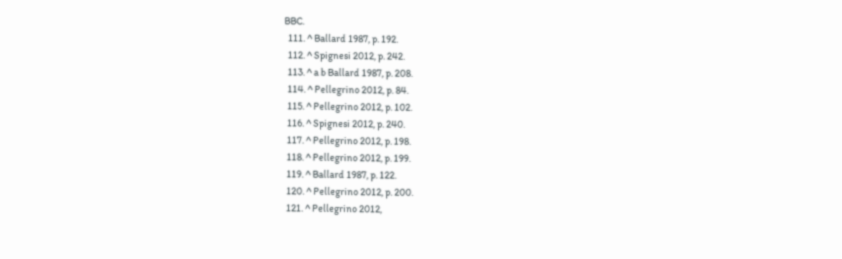BBC.
  111. ^ Ballard 1987, p. 192.
  112. ^ Spignesi 2012, p. 242.
  113. ^ a b Ballard 1987, p. 208.
  114. ^ Pellegrino 2012, p. 84.
  115. ^ Pellegrino 2012, p. 102.
  116. ^ Spignesi 2012, p. 240.
  117. ^ Pellegrino 2012, p. 198.
  118. ^ Pellegrino 2012, p. 199.
  119. ^ Ballard 1987, p. 122.
  120. ^ Pellegrino 2012, p. 200.
  121. ^ Pellegrino 2012,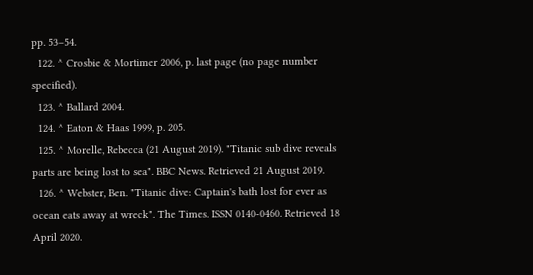pp. 53–54.
  122. ^ Crosbie & Mortimer 2006, p. last page (no page number specified).
  123. ^ Ballard 2004.
  124. ^ Eaton & Haas 1999, p. 205.
  125. ^ Morelle, Rebecca (21 August 2019). "Titanic sub dive reveals parts are being lost to sea". BBC News. Retrieved 21 August 2019.
  126. ^ Webster, Ben. "Titanic dive: Captain's bath lost for ever as ocean eats away at wreck". The Times. ISSN 0140-0460. Retrieved 18 April 2020.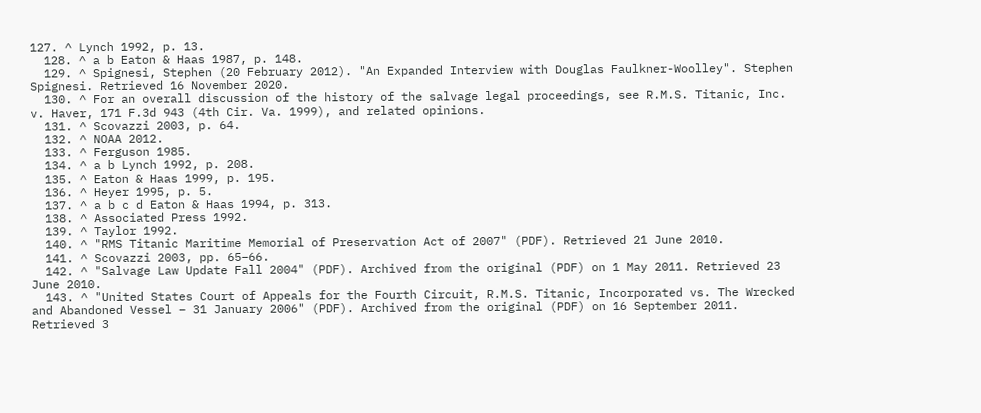127. ^ Lynch 1992, p. 13.
  128. ^ a b Eaton & Haas 1987, p. 148.
  129. ^ Spignesi, Stephen (20 February 2012). "An Expanded Interview with Douglas Faulkner-Woolley". Stephen Spignesi. Retrieved 16 November 2020.
  130. ^ For an overall discussion of the history of the salvage legal proceedings, see R.M.S. Titanic, Inc. v. Haver, 171 F.3d 943 (4th Cir. Va. 1999), and related opinions.
  131. ^ Scovazzi 2003, p. 64.
  132. ^ NOAA 2012.
  133. ^ Ferguson 1985.
  134. ^ a b Lynch 1992, p. 208.
  135. ^ Eaton & Haas 1999, p. 195.
  136. ^ Heyer 1995, p. 5.
  137. ^ a b c d Eaton & Haas 1994, p. 313.
  138. ^ Associated Press 1992.
  139. ^ Taylor 1992.
  140. ^ "RMS Titanic Maritime Memorial of Preservation Act of 2007" (PDF). Retrieved 21 June 2010.
  141. ^ Scovazzi 2003, pp. 65–66.
  142. ^ "Salvage Law Update Fall 2004" (PDF). Archived from the original (PDF) on 1 May 2011. Retrieved 23 June 2010.
  143. ^ "United States Court of Appeals for the Fourth Circuit, R.M.S. Titanic, Incorporated vs. The Wrecked and Abandoned Vessel – 31 January 2006" (PDF). Archived from the original (PDF) on 16 September 2011. Retrieved 3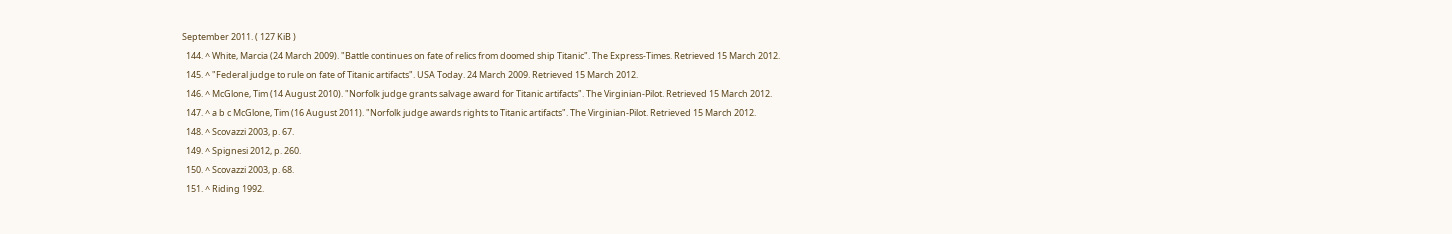September 2011. ( 127 KiB )
  144. ^ White, Marcia (24 March 2009). "Battle continues on fate of relics from doomed ship Titanic". The Express-Times. Retrieved 15 March 2012.
  145. ^ "Federal judge to rule on fate of Titanic artifacts". USA Today. 24 March 2009. Retrieved 15 March 2012.
  146. ^ McGlone, Tim (14 August 2010). "Norfolk judge grants salvage award for Titanic artifacts". The Virginian-Pilot. Retrieved 15 March 2012.
  147. ^ a b c McGlone, Tim (16 August 2011). "Norfolk judge awards rights to Titanic artifacts". The Virginian-Pilot. Retrieved 15 March 2012.
  148. ^ Scovazzi 2003, p. 67.
  149. ^ Spignesi 2012, p. 260.
  150. ^ Scovazzi 2003, p. 68.
  151. ^ Riding 1992.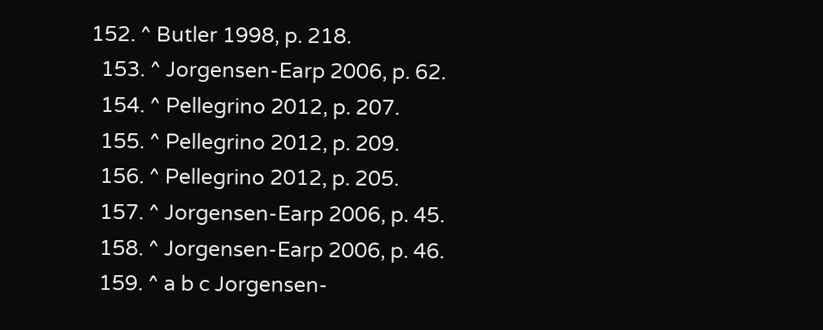152. ^ Butler 1998, p. 218.
  153. ^ Jorgensen-Earp 2006, p. 62.
  154. ^ Pellegrino 2012, p. 207.
  155. ^ Pellegrino 2012, p. 209.
  156. ^ Pellegrino 2012, p. 205.
  157. ^ Jorgensen-Earp 2006, p. 45.
  158. ^ Jorgensen-Earp 2006, p. 46.
  159. ^ a b c Jorgensen-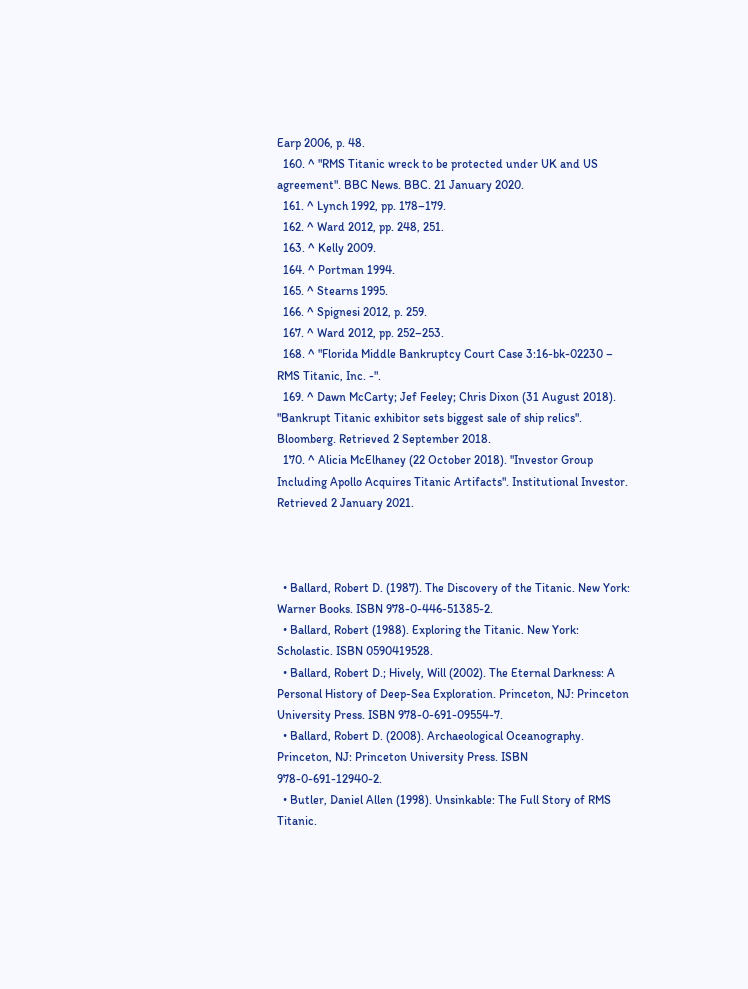Earp 2006, p. 48.
  160. ^ "RMS Titanic wreck to be protected under UK and US agreement". BBC News. BBC. 21 January 2020.
  161. ^ Lynch 1992, pp. 178–179.
  162. ^ Ward 2012, pp. 248, 251.
  163. ^ Kelly 2009.
  164. ^ Portman 1994.
  165. ^ Stearns 1995.
  166. ^ Spignesi 2012, p. 259.
  167. ^ Ward 2012, pp. 252–253.
  168. ^ "Florida Middle Bankruptcy Court Case 3:16-bk-02230 – RMS Titanic, Inc. -".
  169. ^ Dawn McCarty; Jef Feeley; Chris Dixon (31 August 2018). "Bankrupt Titanic exhibitor sets biggest sale of ship relics". Bloomberg. Retrieved 2 September 2018.
  170. ^ Alicia McElhaney (22 October 2018). "Investor Group Including Apollo Acquires Titanic Artifacts". Institutional Investor. Retrieved 2 January 2021.



  • Ballard, Robert D. (1987). The Discovery of the Titanic. New York: Warner Books. ISBN 978-0-446-51385-2.
  • Ballard, Robert (1988). Exploring the Titanic. New York: Scholastic. ISBN 0590419528.
  • Ballard, Robert D.; Hively, Will (2002). The Eternal Darkness: A Personal History of Deep-Sea Exploration. Princeton, NJ: Princeton University Press. ISBN 978-0-691-09554-7.
  • Ballard, Robert D. (2008). Archaeological Oceanography. Princeton, NJ: Princeton University Press. ISBN 978-0-691-12940-2.
  • Butler, Daniel Allen (1998). Unsinkable: The Full Story of RMS Titanic.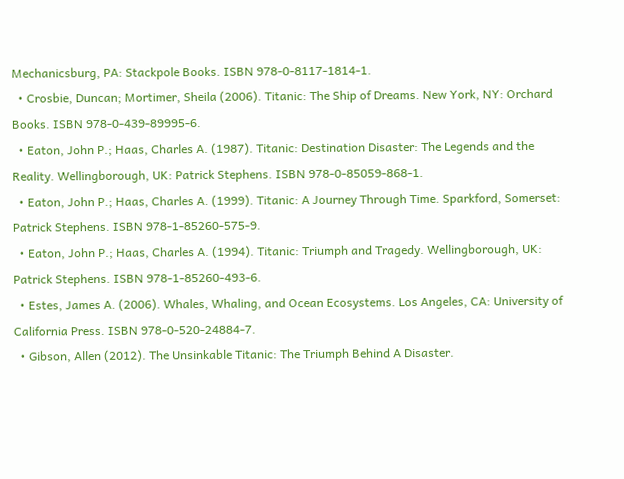Mechanicsburg, PA: Stackpole Books. ISBN 978-0-8117-1814-1.
  • Crosbie, Duncan; Mortimer, Sheila (2006). Titanic: The Ship of Dreams. New York, NY: Orchard Books. ISBN 978-0-439-89995-6.
  • Eaton, John P.; Haas, Charles A. (1987). Titanic: Destination Disaster: The Legends and the Reality. Wellingborough, UK: Patrick Stephens. ISBN 978-0-85059-868-1.
  • Eaton, John P.; Haas, Charles A. (1999). Titanic: A Journey Through Time. Sparkford, Somerset: Patrick Stephens. ISBN 978-1-85260-575-9.
  • Eaton, John P.; Haas, Charles A. (1994). Titanic: Triumph and Tragedy. Wellingborough, UK: Patrick Stephens. ISBN 978-1-85260-493-6.
  • Estes, James A. (2006). Whales, Whaling, and Ocean Ecosystems. Los Angeles, CA: University of California Press. ISBN 978-0-520-24884-7.
  • Gibson, Allen (2012). The Unsinkable Titanic: The Triumph Behind A Disaster.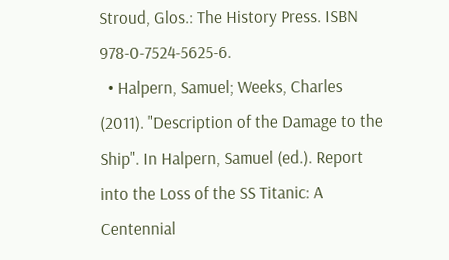Stroud, Glos.: The History Press. ISBN 978-0-7524-5625-6.
  • Halpern, Samuel; Weeks, Charles (2011). "Description of the Damage to the Ship". In Halpern, Samuel (ed.). Report into the Loss of the SS Titanic: A Centennial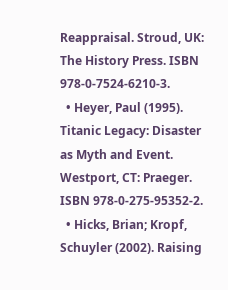Reappraisal. Stroud, UK: The History Press. ISBN 978-0-7524-6210-3.
  • Heyer, Paul (1995). Titanic Legacy: Disaster as Myth and Event. Westport, CT: Praeger. ISBN 978-0-275-95352-2.
  • Hicks, Brian; Kropf, Schuyler (2002). Raising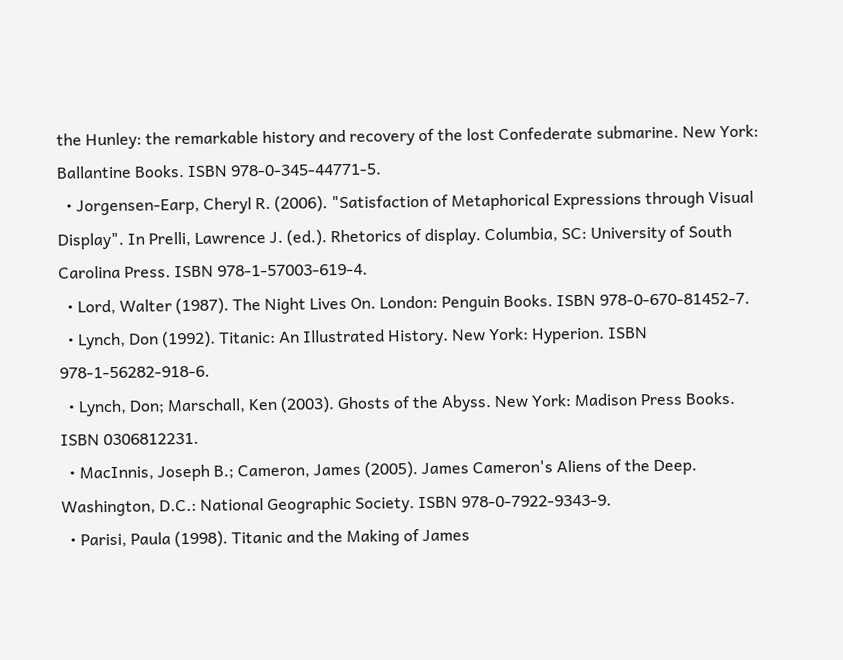the Hunley: the remarkable history and recovery of the lost Confederate submarine. New York: Ballantine Books. ISBN 978-0-345-44771-5.
  • Jorgensen-Earp, Cheryl R. (2006). "Satisfaction of Metaphorical Expressions through Visual Display". In Prelli, Lawrence J. (ed.). Rhetorics of display. Columbia, SC: University of South Carolina Press. ISBN 978-1-57003-619-4.
  • Lord, Walter (1987). The Night Lives On. London: Penguin Books. ISBN 978-0-670-81452-7.
  • Lynch, Don (1992). Titanic: An Illustrated History. New York: Hyperion. ISBN 978-1-56282-918-6.
  • Lynch, Don; Marschall, Ken (2003). Ghosts of the Abyss. New York: Madison Press Books. ISBN 0306812231.
  • MacInnis, Joseph B.; Cameron, James (2005). James Cameron's Aliens of the Deep. Washington, D.C.: National Geographic Society. ISBN 978-0-7922-9343-9.
  • Parisi, Paula (1998). Titanic and the Making of James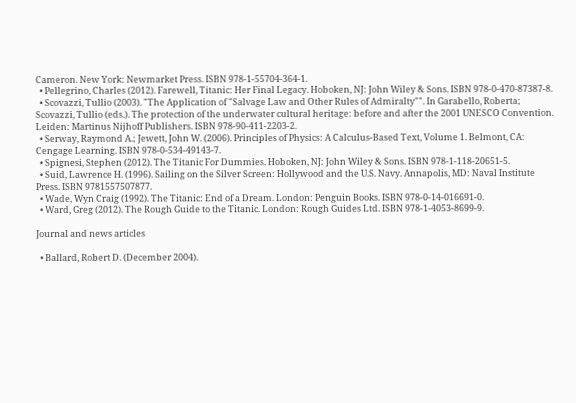Cameron. New York: Newmarket Press. ISBN 978-1-55704-364-1.
  • Pellegrino, Charles (2012). Farewell, Titanic: Her Final Legacy. Hoboken, NJ: John Wiley & Sons. ISBN 978-0-470-87387-8.
  • Scovazzi, Tullio (2003). "The Application of "Salvage Law and Other Rules of Admiralty"". In Garabello, Roberta; Scovazzi, Tullio (eds.). The protection of the underwater cultural heritage: before and after the 2001 UNESCO Convention. Leiden: Martinus Nijhoff Publishers. ISBN 978-90-411-2203-2.
  • Serway, Raymond A.; Jewett, John W. (2006). Principles of Physics: A Calculus-Based Text, Volume 1. Belmont, CA: Cengage Learning. ISBN 978-0-534-49143-7.
  • Spignesi, Stephen (2012). The Titanic For Dummies. Hoboken, NJ: John Wiley & Sons. ISBN 978-1-118-20651-5.
  • Suid, Lawrence H. (1996). Sailing on the Silver Screen: Hollywood and the U.S. Navy. Annapolis, MD: Naval Institute Press. ISBN 9781557507877.
  • Wade, Wyn Craig (1992). The Titanic: End of a Dream. London: Penguin Books. ISBN 978-0-14-016691-0.
  • Ward, Greg (2012). The Rough Guide to the Titanic. London: Rough Guides Ltd. ISBN 978-1-4053-8699-9.

Journal and news articles

  • Ballard, Robert D. (December 2004).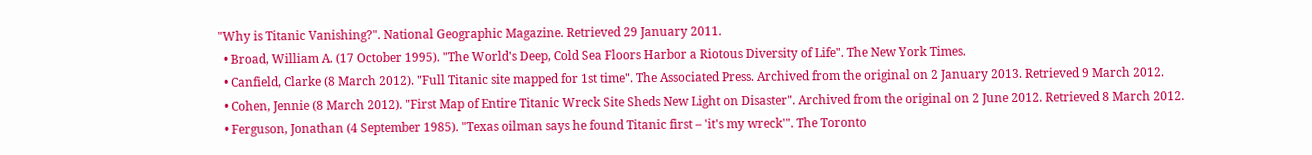"Why is Titanic Vanishing?". National Geographic Magazine. Retrieved 29 January 2011.
  • Broad, William A. (17 October 1995). "The World's Deep, Cold Sea Floors Harbor a Riotous Diversity of Life". The New York Times.
  • Canfield, Clarke (8 March 2012). "Full Titanic site mapped for 1st time". The Associated Press. Archived from the original on 2 January 2013. Retrieved 9 March 2012.
  • Cohen, Jennie (8 March 2012). "First Map of Entire Titanic Wreck Site Sheds New Light on Disaster". Archived from the original on 2 June 2012. Retrieved 8 March 2012.
  • Ferguson, Jonathan (4 September 1985). "Texas oilman says he found Titanic first – 'it's my wreck'". The Toronto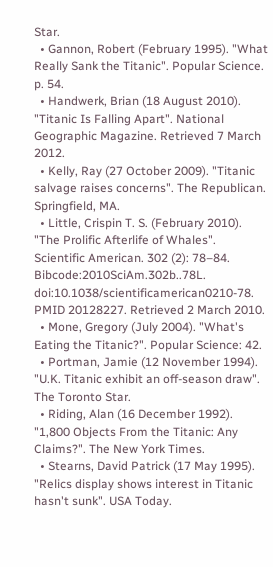Star.
  • Gannon, Robert (February 1995). "What Really Sank the Titanic". Popular Science. p. 54.
  • Handwerk, Brian (18 August 2010). "Titanic Is Falling Apart". National Geographic Magazine. Retrieved 7 March 2012.
  • Kelly, Ray (27 October 2009). "Titanic salvage raises concerns". The Republican. Springfield, MA.
  • Little, Crispin T. S. (February 2010). "The Prolific Afterlife of Whales". Scientific American. 302 (2): 78–84. Bibcode:2010SciAm.302b..78L. doi:10.1038/scientificamerican0210-78. PMID 20128227. Retrieved 2 March 2010.
  • Mone, Gregory (July 2004). "What's Eating the Titanic?". Popular Science: 42.
  • Portman, Jamie (12 November 1994). "U.K. Titanic exhibit an off-season draw". The Toronto Star.
  • Riding, Alan (16 December 1992). "1,800 Objects From the Titanic: Any Claims?". The New York Times.
  • Stearns, David Patrick (17 May 1995). "Relics display shows interest in Titanic hasn't sunk". USA Today.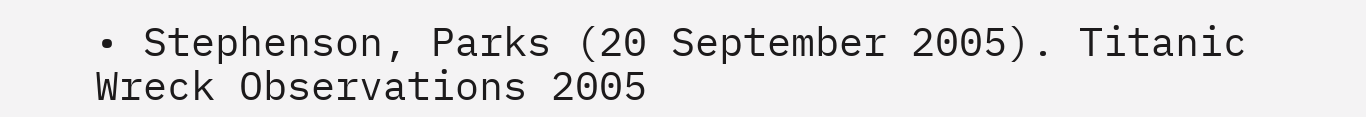• Stephenson, Parks (20 September 2005). Titanic Wreck Observations 2005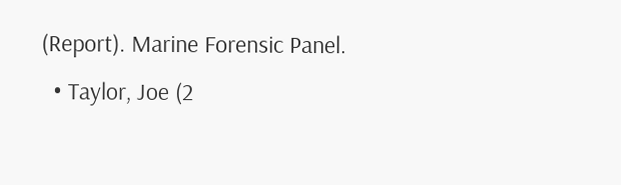(Report). Marine Forensic Panel.
  • Taylor, Joe (2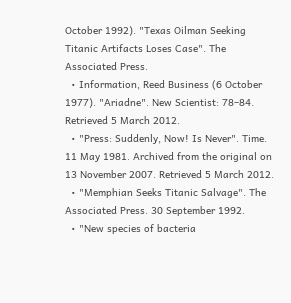October 1992). "Texas Oilman Seeking Titanic Artifacts Loses Case". The Associated Press.
  • Information, Reed Business (6 October 1977). "Ariadne". New Scientist: 78–84. Retrieved 5 March 2012.
  • "Press: Suddenly, Now! Is Never". Time. 11 May 1981. Archived from the original on 13 November 2007. Retrieved 5 March 2012.
  • "Memphian Seeks Titanic Salvage". The Associated Press. 30 September 1992.
  • "New species of bacteria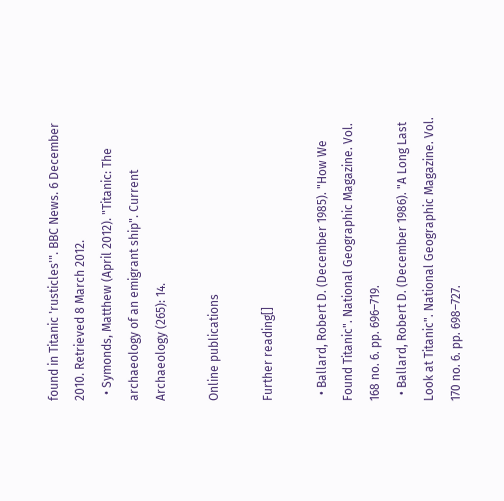found in Titanic 'rusticles'". BBC News. 6 December 2010. Retrieved 8 March 2012.
  • Symonds, Matthew (April 2012). "Titanic: The archaeology of an emigrant ship". Current Archaeology (265): 14.

Online publications

Further reading[]

  • Ballard, Robert D. (December 1985). "How We Found Titanic". National Geographic Magazine. Vol. 168 no. 6. pp. 696–719.
  • Ballard, Robert D. (December 1986). "A Long Last Look at Titanic". National Geographic Magazine. Vol. 170 no. 6. pp. 698–727.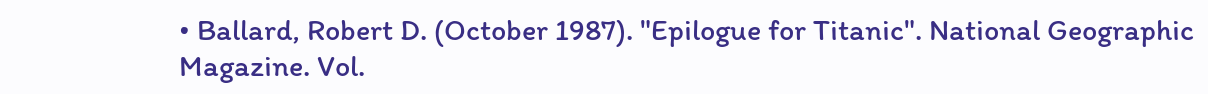• Ballard, Robert D. (October 1987). "Epilogue for Titanic". National Geographic Magazine. Vol.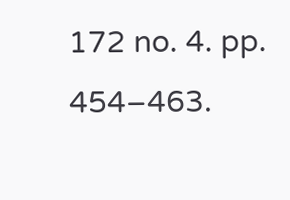172 no. 4. pp. 454–463.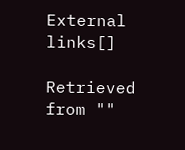External links[]

Retrieved from ""